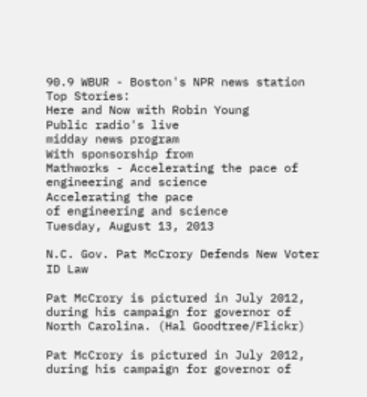90.9 WBUR - Boston's NPR news station
Top Stories:
Here and Now with Robin Young
Public radio's live
midday news program
With sponsorship from
Mathworks - Accelerating the pace of engineering and science
Accelerating the pace
of engineering and science
Tuesday, August 13, 2013

N.C. Gov. Pat McCrory Defends New Voter ID Law

Pat McCrory is pictured in July 2012, during his campaign for governor of North Carolina. (Hal Goodtree/Flickr)

Pat McCrory is pictured in July 2012, during his campaign for governor of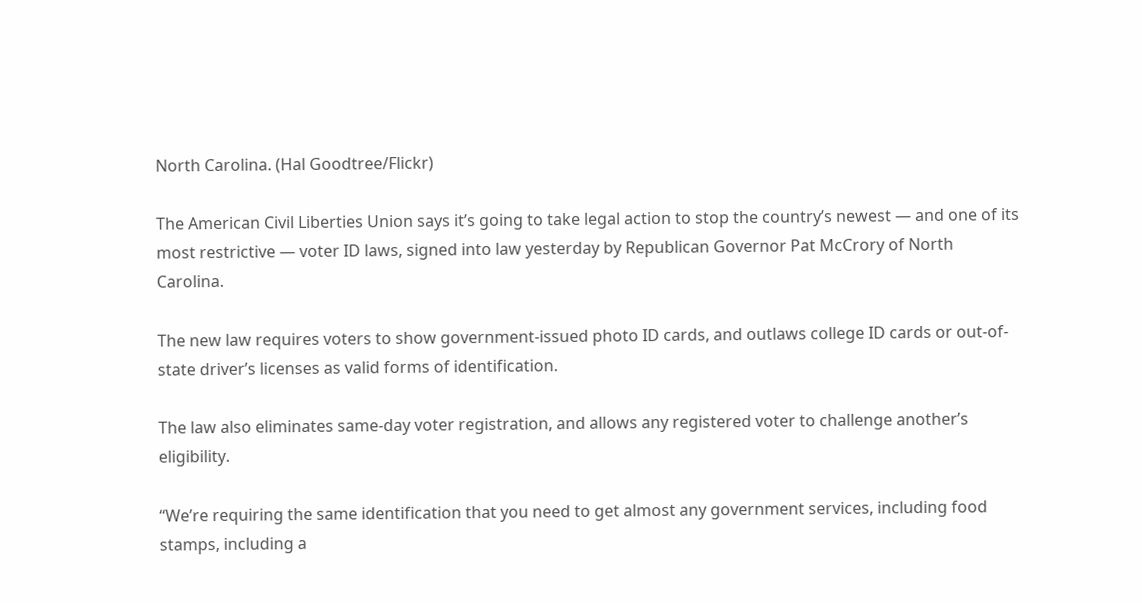North Carolina. (Hal Goodtree/Flickr)

The American Civil Liberties Union says it’s going to take legal action to stop the country’s newest — and one of its most restrictive — voter ID laws, signed into law yesterday by Republican Governor Pat McCrory of North Carolina.

The new law requires voters to show government-issued photo ID cards, and outlaws college ID cards or out-of-state driver’s licenses as valid forms of identification.

The law also eliminates same-day voter registration, and allows any registered voter to challenge another’s eligibility.

“We’re requiring the same identification that you need to get almost any government services, including food stamps, including a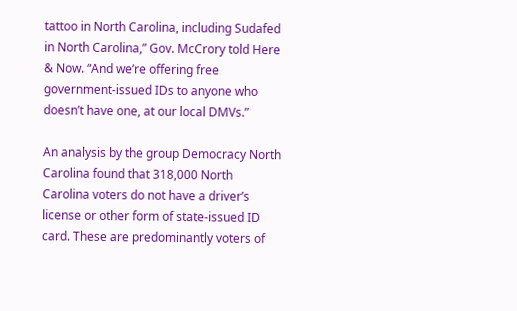tattoo in North Carolina, including Sudafed in North Carolina,” Gov. McCrory told Here & Now. “And we’re offering free government-issued IDs to anyone who doesn’t have one, at our local DMVs.”

An analysis by the group Democracy North Carolina found that 318,000 North Carolina voters do not have a driver’s license or other form of state-issued ID card. These are predominantly voters of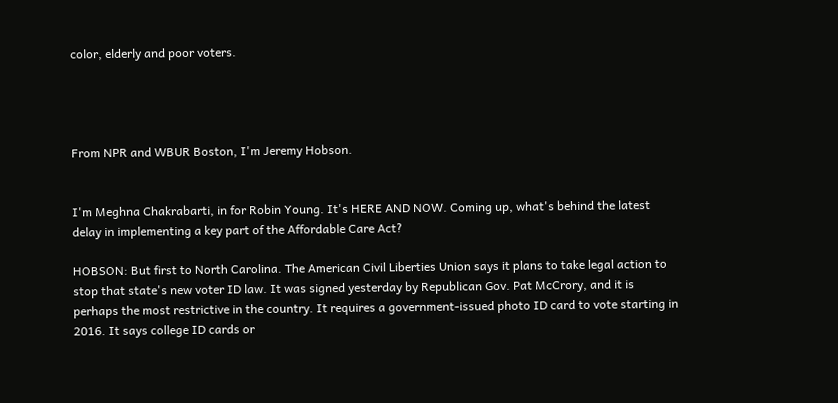color, elderly and poor voters.




From NPR and WBUR Boston, I'm Jeremy Hobson.


I'm Meghna Chakrabarti, in for Robin Young. It's HERE AND NOW. Coming up, what's behind the latest delay in implementing a key part of the Affordable Care Act?

HOBSON: But first to North Carolina. The American Civil Liberties Union says it plans to take legal action to stop that state's new voter ID law. It was signed yesterday by Republican Gov. Pat McCrory, and it is perhaps the most restrictive in the country. It requires a government-issued photo ID card to vote starting in 2016. It says college ID cards or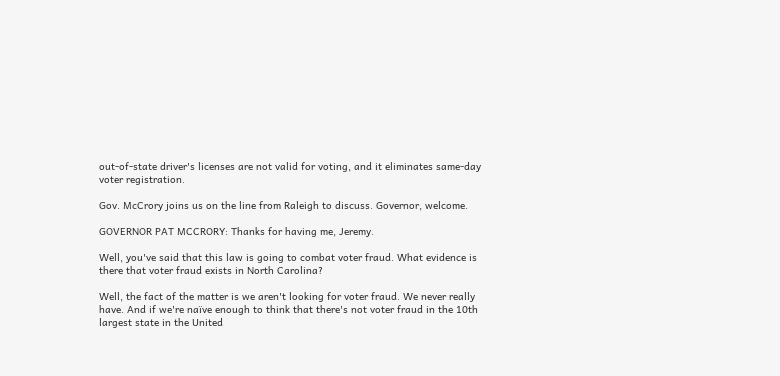out-of-state driver's licenses are not valid for voting, and it eliminates same-day voter registration.

Gov. McCrory joins us on the line from Raleigh to discuss. Governor, welcome.

GOVERNOR PAT MCCRORY: Thanks for having me, Jeremy.

Well, you've said that this law is going to combat voter fraud. What evidence is there that voter fraud exists in North Carolina?

Well, the fact of the matter is we aren't looking for voter fraud. We never really have. And if we're naïve enough to think that there's not voter fraud in the 10th largest state in the United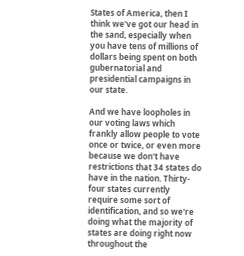States of America, then I think we've got our head in the sand, especially when you have tens of millions of dollars being spent on both gubernatorial and presidential campaigns in our state.

And we have loopholes in our voting laws which frankly allow people to vote once or twice, or even more because we don't have restrictions that 34 states do have in the nation. Thirty-four states currently require some sort of identification, and so we're doing what the majority of states are doing right now throughout the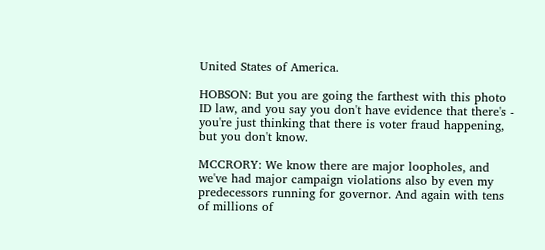United States of America.

HOBSON: But you are going the farthest with this photo ID law, and you say you don't have evidence that there's - you're just thinking that there is voter fraud happening, but you don't know.

MCCRORY: We know there are major loopholes, and we've had major campaign violations also by even my predecessors running for governor. And again with tens of millions of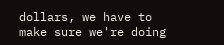dollars, we have to make sure we're doing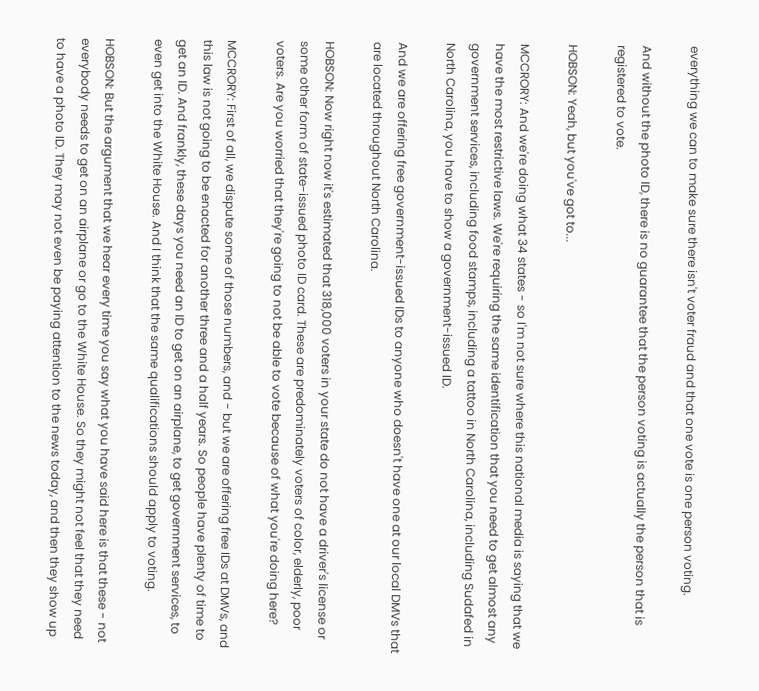everything we can to make sure there isn't voter fraud and that one vote is one person voting.

And without the photo ID, there is no guarantee that the person voting is actually the person that is registered to vote.

HOBSON: Yeah, but you've got to...

MCCRORY: And we're doing what 34 states - so I'm not sure where this national media is saying that we have the most restrictive laws. We're requiring the same identification that you need to get almost any government services, including food stamps, including a tattoo in North Carolina, including Sudafed in North Carolina, you have to show a government-issued ID.

And we are offering free government-issued IDs to anyone who doesn't have one at our local DMVs that are located throughout North Carolina.

HOBSON: Now right now it's estimated that 318,000 voters in your state do not have a driver's license or some other form of state-issued photo ID card. These are predominately voters of color, elderly, poor voters. Are you worried that they're going to not be able to vote because of what you're doing here?

MCCRORY: First of all, we dispute some of those numbers, and - but we are offering free IDs at DMVs, and this law is not going to be enacted for another three and a half years. So people have plenty of time to get an ID. And frankly, these days you need an ID to get on an airplane, to get government services, to even get into the White House. And I think that the same qualifications should apply to voting.

HOBSON: But the argument that we hear every time you say what you have said here is that these - not everybody needs to get on an airplane or go to the White House. So they might not feel that they need to have a photo ID. They may not even be paying attention to the news today, and then they show up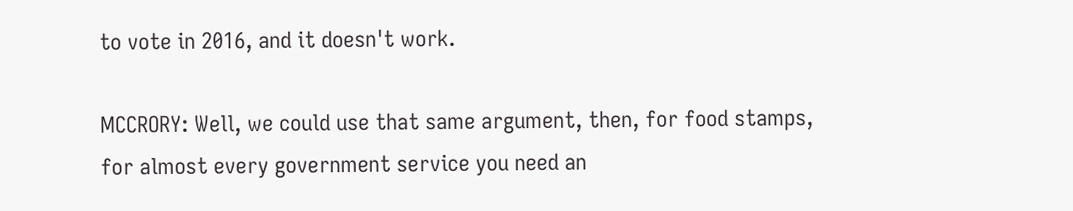to vote in 2016, and it doesn't work.

MCCRORY: Well, we could use that same argument, then, for food stamps, for almost every government service you need an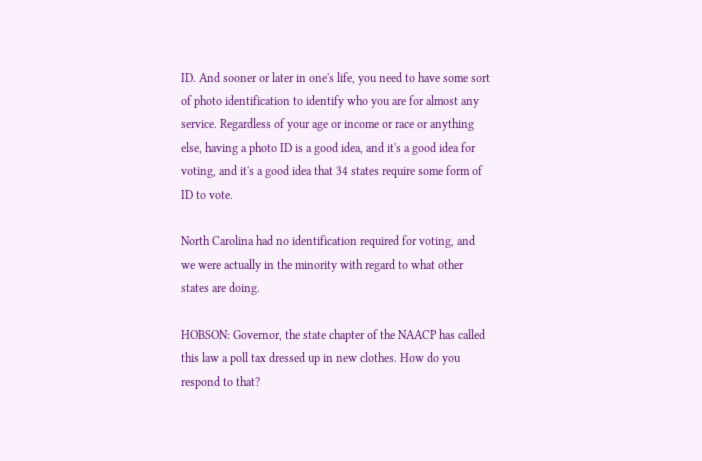ID. And sooner or later in one's life, you need to have some sort of photo identification to identify who you are for almost any service. Regardless of your age or income or race or anything else, having a photo ID is a good idea, and it's a good idea for voting, and it's a good idea that 34 states require some form of ID to vote.

North Carolina had no identification required for voting, and we were actually in the minority with regard to what other states are doing.

HOBSON: Governor, the state chapter of the NAACP has called this law a poll tax dressed up in new clothes. How do you respond to that?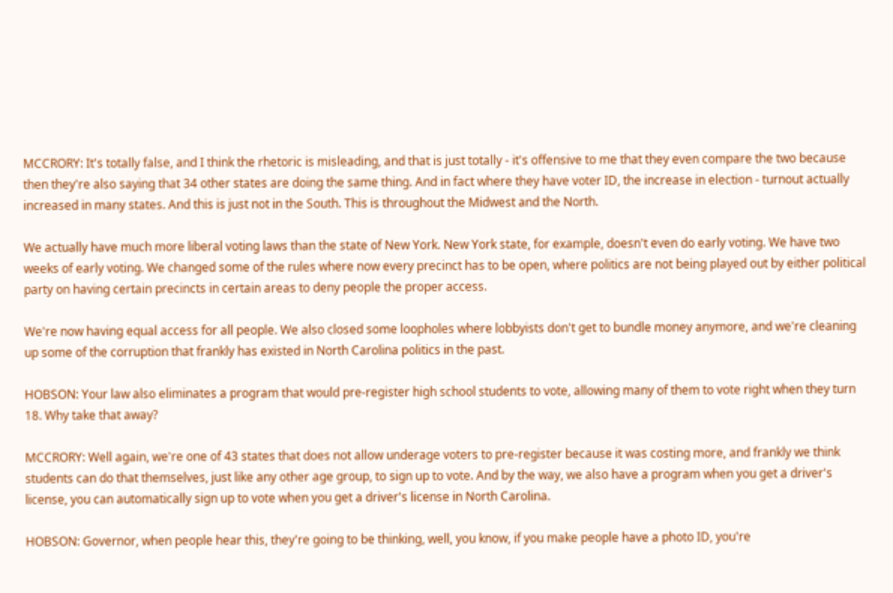MCCRORY: It's totally false, and I think the rhetoric is misleading, and that is just totally - it's offensive to me that they even compare the two because then they're also saying that 34 other states are doing the same thing. And in fact where they have voter ID, the increase in election - turnout actually increased in many states. And this is just not in the South. This is throughout the Midwest and the North.

We actually have much more liberal voting laws than the state of New York. New York state, for example, doesn't even do early voting. We have two weeks of early voting. We changed some of the rules where now every precinct has to be open, where politics are not being played out by either political party on having certain precincts in certain areas to deny people the proper access.

We're now having equal access for all people. We also closed some loopholes where lobbyists don't get to bundle money anymore, and we're cleaning up some of the corruption that frankly has existed in North Carolina politics in the past.

HOBSON: Your law also eliminates a program that would pre-register high school students to vote, allowing many of them to vote right when they turn 18. Why take that away?

MCCRORY: Well again, we're one of 43 states that does not allow underage voters to pre-register because it was costing more, and frankly we think students can do that themselves, just like any other age group, to sign up to vote. And by the way, we also have a program when you get a driver's license, you can automatically sign up to vote when you get a driver's license in North Carolina.

HOBSON: Governor, when people hear this, they're going to be thinking, well, you know, if you make people have a photo ID, you're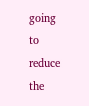going to reduce the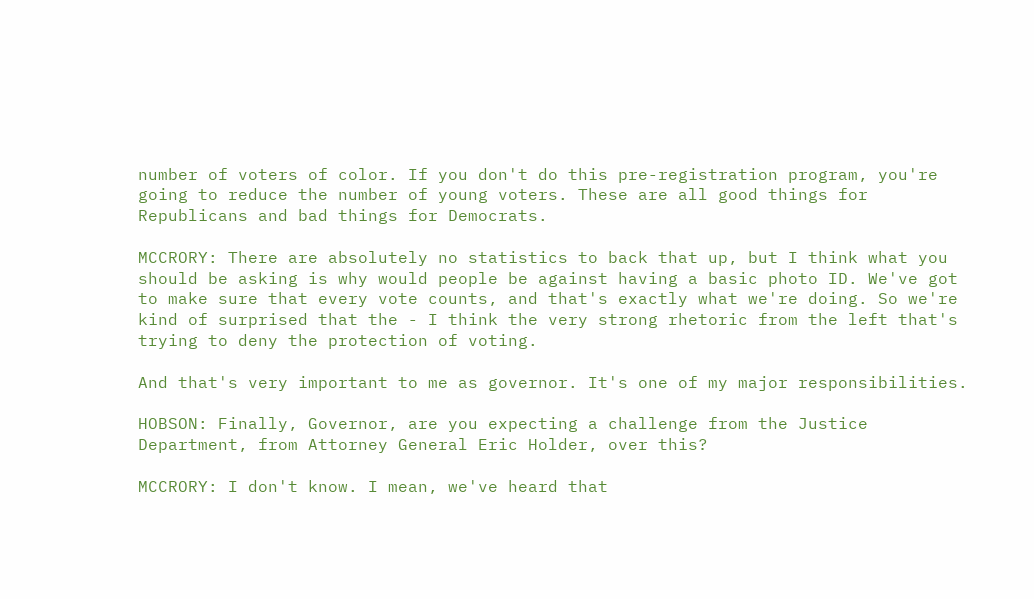number of voters of color. If you don't do this pre-registration program, you're going to reduce the number of young voters. These are all good things for Republicans and bad things for Democrats.

MCCRORY: There are absolutely no statistics to back that up, but I think what you should be asking is why would people be against having a basic photo ID. We've got to make sure that every vote counts, and that's exactly what we're doing. So we're kind of surprised that the - I think the very strong rhetoric from the left that's trying to deny the protection of voting.

And that's very important to me as governor. It's one of my major responsibilities.

HOBSON: Finally, Governor, are you expecting a challenge from the Justice Department, from Attorney General Eric Holder, over this?

MCCRORY: I don't know. I mean, we've heard that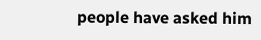people have asked him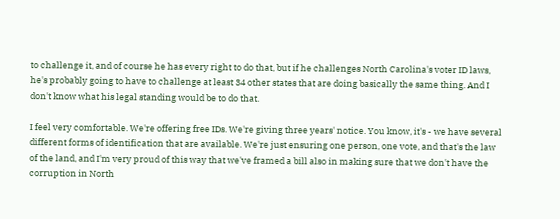to challenge it, and of course he has every right to do that, but if he challenges North Carolina's voter ID laws, he's probably going to have to challenge at least 34 other states that are doing basically the same thing. And I don't know what his legal standing would be to do that.

I feel very comfortable. We're offering free IDs. We're giving three years' notice. You know, it's - we have several different forms of identification that are available. We're just ensuring one person, one vote, and that's the law of the land, and I'm very proud of this way that we've framed a bill also in making sure that we don't have the corruption in North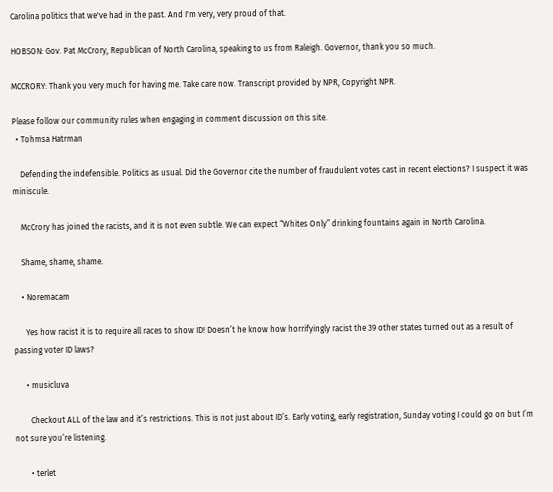Carolina politics that we've had in the past. And I'm very, very proud of that.

HOBSON: Gov. Pat McCrory, Republican of North Carolina, speaking to us from Raleigh. Governor, thank you so much.

MCCRORY: Thank you very much for having me. Take care now. Transcript provided by NPR, Copyright NPR.

Please follow our community rules when engaging in comment discussion on this site.
  • Tohmsa Hatrman

    Defending the indefensible. Politics as usual. Did the Governor cite the number of fraudulent votes cast in recent elections? I suspect it was miniscule.

    McCrory has joined the racists, and it is not even subtle. We can expect “Whites Only” drinking fountains again in North Carolina.

    Shame, shame, shame.

    • Noremacam

      Yes how racist it is to require all races to show ID! Doesn’t he know how horrifyingly racist the 39 other states turned out as a result of passing voter ID laws?

      • musicluva

        Checkout ALL of the law and it’s restrictions. This is not just about ID’s. Early voting, early registration, Sunday voting I could go on but I’m not sure you’re listening.

        • terlet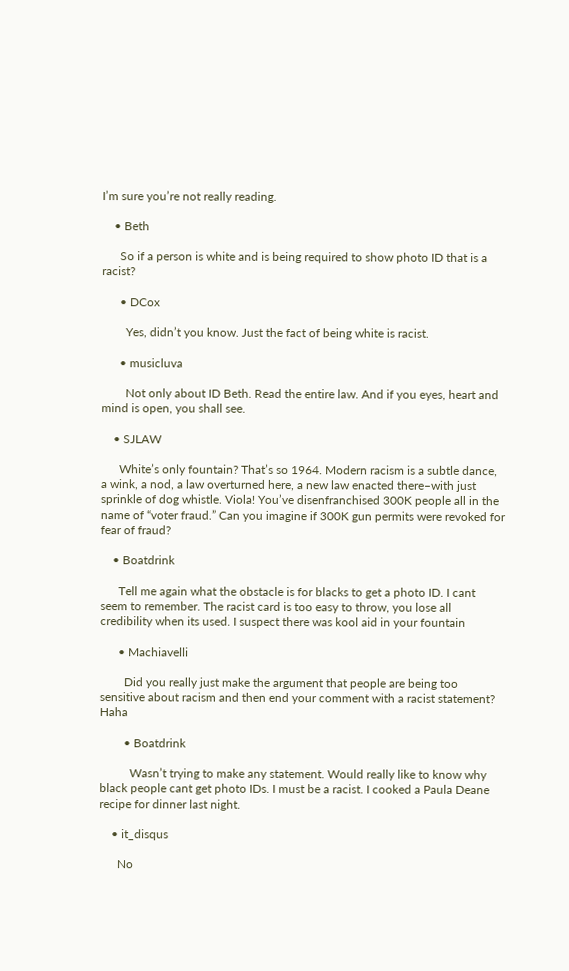I’m sure you’re not really reading.

    • Beth

      So if a person is white and is being required to show photo ID that is a racist?

      • DCox

        Yes, didn’t you know. Just the fact of being white is racist.

      • musicluva

        Not only about ID Beth. Read the entire law. And if you eyes, heart and mind is open, you shall see.

    • SJLAW

      White’s only fountain? That’s so 1964. Modern racism is a subtle dance, a wink, a nod, a law overturned here, a new law enacted there–with just sprinkle of dog whistle. Viola! You’ve disenfranchised 300K people all in the name of “voter fraud.” Can you imagine if 300K gun permits were revoked for fear of fraud?

    • Boatdrink

      Tell me again what the obstacle is for blacks to get a photo ID. I cant seem to remember. The racist card is too easy to throw, you lose all credibility when its used. I suspect there was kool aid in your fountain

      • Machiavelli

        Did you really just make the argument that people are being too sensitive about racism and then end your comment with a racist statement? Haha

        • Boatdrink

          Wasn’t trying to make any statement. Would really like to know why black people cant get photo IDs. I must be a racist. I cooked a Paula Deane recipe for dinner last night.

    • it_disqus

      No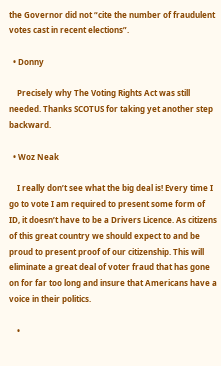the Governor did not “cite the number of fraudulent votes cast in recent elections”.

  • Donny

    Precisely why The Voting Rights Act was still needed. Thanks SCOTUS for taking yet another step backward.

  • Woz Neak

    I really don’t see what the big deal is! Every time I go to vote I am required to present some form of ID, it doesn’t have to be a Drivers Licence. As citizens of this great country we should expect to and be proud to present proof of our citizenship. This will eliminate a great deal of voter fraud that has gone on for far too long and insure that Americans have a voice in their politics.

    •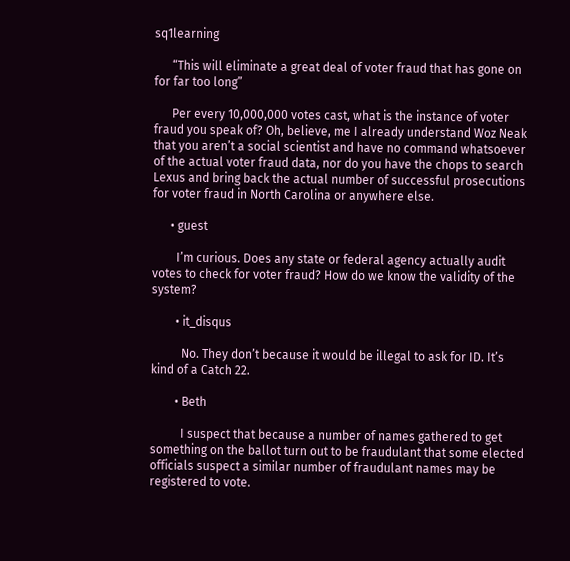sq1learning

      “This will eliminate a great deal of voter fraud that has gone on for far too long”

      Per every 10,000,000 votes cast, what is the instance of voter fraud you speak of? Oh, believe, me I already understand Woz Neak that you aren’t a social scientist and have no command whatsoever of the actual voter fraud data, nor do you have the chops to search Lexus and bring back the actual number of successful prosecutions for voter fraud in North Carolina or anywhere else.

      • guest

        I’m curious. Does any state or federal agency actually audit votes to check for voter fraud? How do we know the validity of the system?

        • it_disqus

          No. They don’t because it would be illegal to ask for ID. It’s kind of a Catch 22.

        • Beth

          I suspect that because a number of names gathered to get something on the ballot turn out to be fraudulant that some elected officials suspect a similar number of fraudulant names may be registered to vote.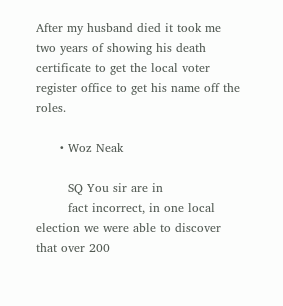After my husband died it took me two years of showing his death certificate to get the local voter register office to get his name off the roles.

      • Woz Neak

        SQ You sir are in
        fact incorrect, in one local election we were able to discover that over 200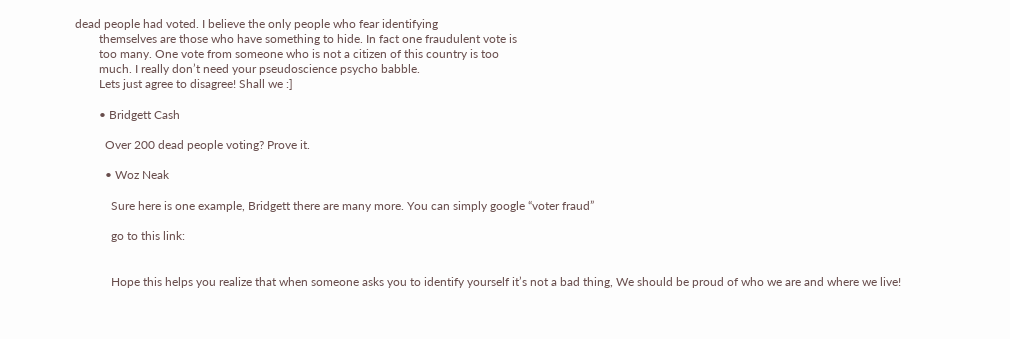dead people had voted. I believe the only people who fear identifying
        themselves are those who have something to hide. In fact one fraudulent vote is
        too many. One vote from someone who is not a citizen of this country is too
        much. I really don’t need your pseudoscience psycho babble.
        Lets just agree to disagree! Shall we :]

        • Bridgett Cash

          Over 200 dead people voting? Prove it.

          • Woz Neak

            Sure here is one example, Bridgett there are many more. You can simply google “voter fraud”

            go to this link:


            Hope this helps you realize that when someone asks you to identify yourself it’s not a bad thing, We should be proud of who we are and where we live!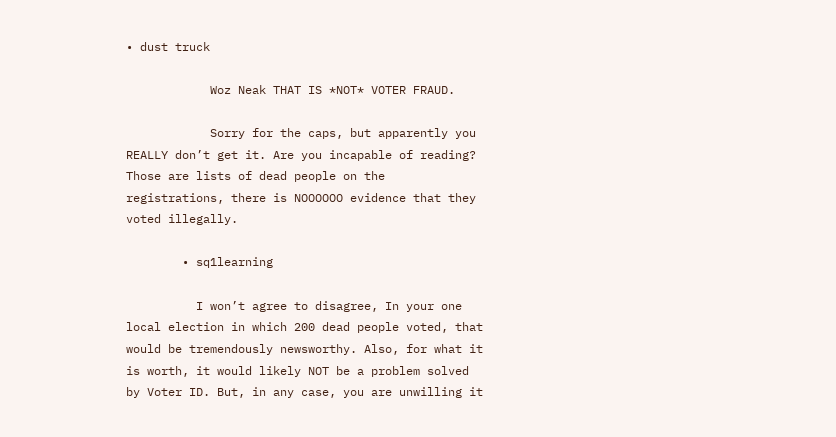• dust truck

            Woz Neak THAT IS *NOT* VOTER FRAUD.

            Sorry for the caps, but apparently you REALLY don’t get it. Are you incapable of reading? Those are lists of dead people on the registrations, there is NOOOOOO evidence that they voted illegally.

        • sq1learning

          I won’t agree to disagree, In your one local election in which 200 dead people voted, that would be tremendously newsworthy. Also, for what it is worth, it would likely NOT be a problem solved by Voter ID. But, in any case, you are unwilling it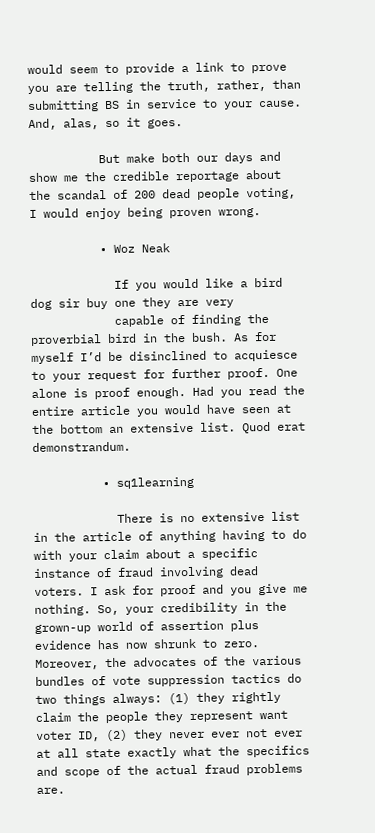would seem to provide a link to prove you are telling the truth, rather, than submitting BS in service to your cause. And, alas, so it goes.

          But make both our days and show me the credible reportage about the scandal of 200 dead people voting, I would enjoy being proven wrong.

          • Woz Neak

            If you would like a bird dog sir buy one they are very
            capable of finding the proverbial bird in the bush. As for myself I’d be disinclined to acquiesce to your request for further proof. One alone is proof enough. Had you read the entire article you would have seen at the bottom an extensive list. Quod erat demonstrandum.

          • sq1learning

            There is no extensive list in the article of anything having to do with your claim about a specific instance of fraud involving dead voters. I ask for proof and you give me nothing. So, your credibility in the grown-up world of assertion plus evidence has now shrunk to zero. Moreover, the advocates of the various bundles of vote suppression tactics do two things always: (1) they rightly claim the people they represent want voter ID, (2) they never ever not ever at all state exactly what the specifics and scope of the actual fraud problems are.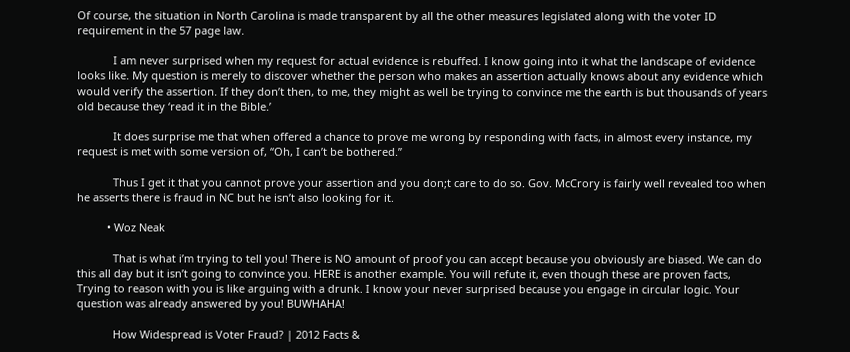Of course, the situation in North Carolina is made transparent by all the other measures legislated along with the voter ID requirement in the 57 page law.

            I am never surprised when my request for actual evidence is rebuffed. I know going into it what the landscape of evidence looks like. My question is merely to discover whether the person who makes an assertion actually knows about any evidence which would verify the assertion. If they don’t then, to me, they might as well be trying to convince me the earth is but thousands of years old because they ‘read it in the Bible.’

            It does surprise me that when offered a chance to prove me wrong by responding with facts, in almost every instance, my request is met with some version of, “Oh, I can’t be bothered.”

            Thus I get it that you cannot prove your assertion and you don;t care to do so. Gov. McCrory is fairly well revealed too when he asserts there is fraud in NC but he isn’t also looking for it.

          • Woz Neak

            That is what i’m trying to tell you! There is NO amount of proof you can accept because you obviously are biased. We can do this all day but it isn’t going to convince you. HERE is another example. You will refute it, even though these are proven facts, Trying to reason with you is like arguing with a drunk. I know your never surprised because you engage in circular logic. Your question was already answered by you! BUWHAHA!

            How Widespread is Voter Fraud? | 2012 Facts &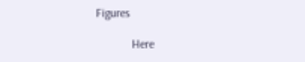Figures

            Here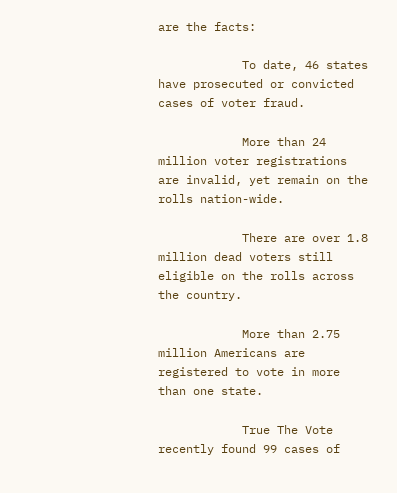are the facts:

            To date, 46 states have prosecuted or convicted cases of voter fraud.

            More than 24 million voter registrations are invalid, yet remain on the rolls nation-wide.

            There are over 1.8 million dead voters still eligible on the rolls across the country.

            More than 2.75 million Americans are registered to vote in more than one state.

            True The Vote recently found 99 cases of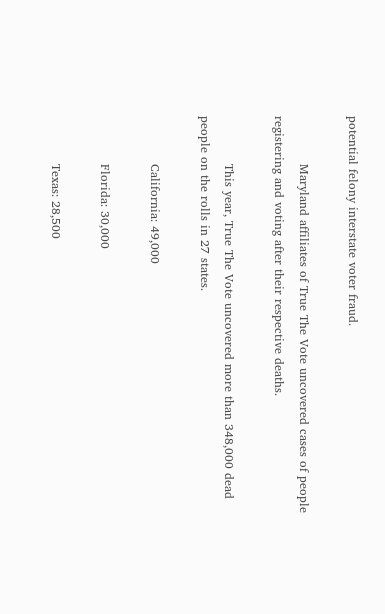potential felony interstate voter fraud.

            Maryland affiliates of True The Vote uncovered cases of people registering and voting after their respective deaths.

            This year, True The Vote uncovered more than 348,000 dead people on the rolls in 27 states.

            California: 49,000

            Florida: 30,000

            Texas: 28,500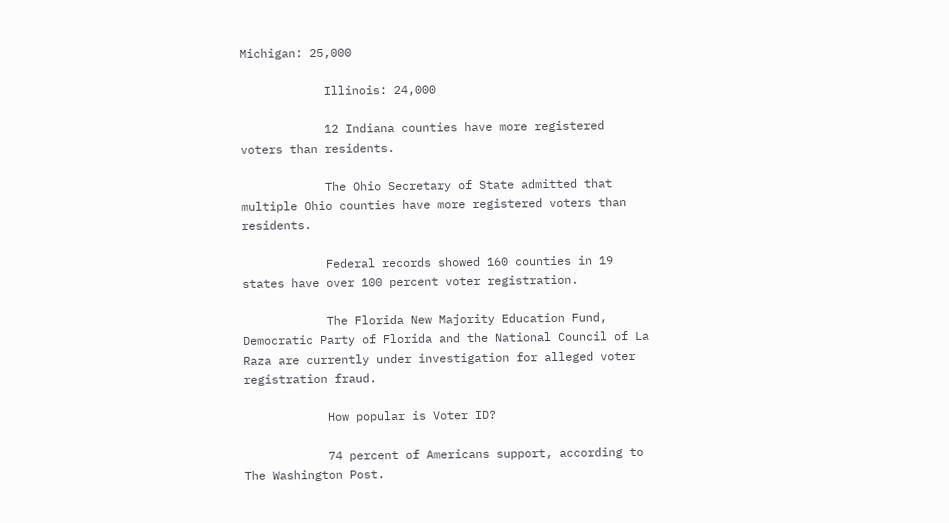Michigan: 25,000

            Illinois: 24,000

            12 Indiana counties have more registered voters than residents.

            The Ohio Secretary of State admitted that multiple Ohio counties have more registered voters than residents.

            Federal records showed 160 counties in 19 states have over 100 percent voter registration.

            The Florida New Majority Education Fund, Democratic Party of Florida and the National Council of La Raza are currently under investigation for alleged voter registration fraud.

            How popular is Voter ID?

            74 percent of Americans support, according to The Washington Post.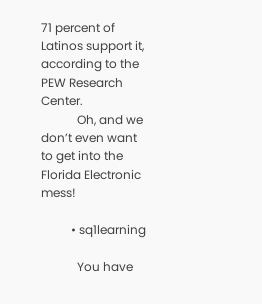71 percent of Latinos support it, according to the PEW Research Center.
            Oh, and we don’t even want to get into the Florida Electronic mess!

          • sq1learning

            You have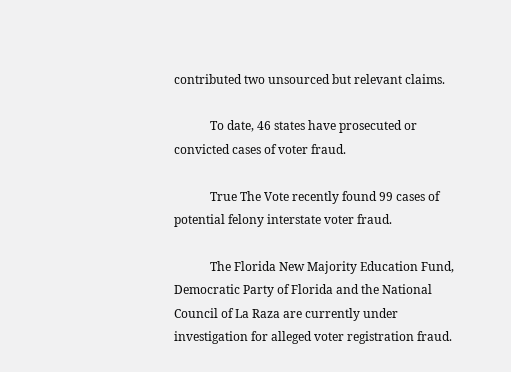contributed two unsourced but relevant claims.

            To date, 46 states have prosecuted or convicted cases of voter fraud.

            True The Vote recently found 99 cases of potential felony interstate voter fraud.

            The Florida New Majority Education Fund, Democratic Party of Florida and the National Council of La Raza are currently under investigation for alleged voter registration fraud.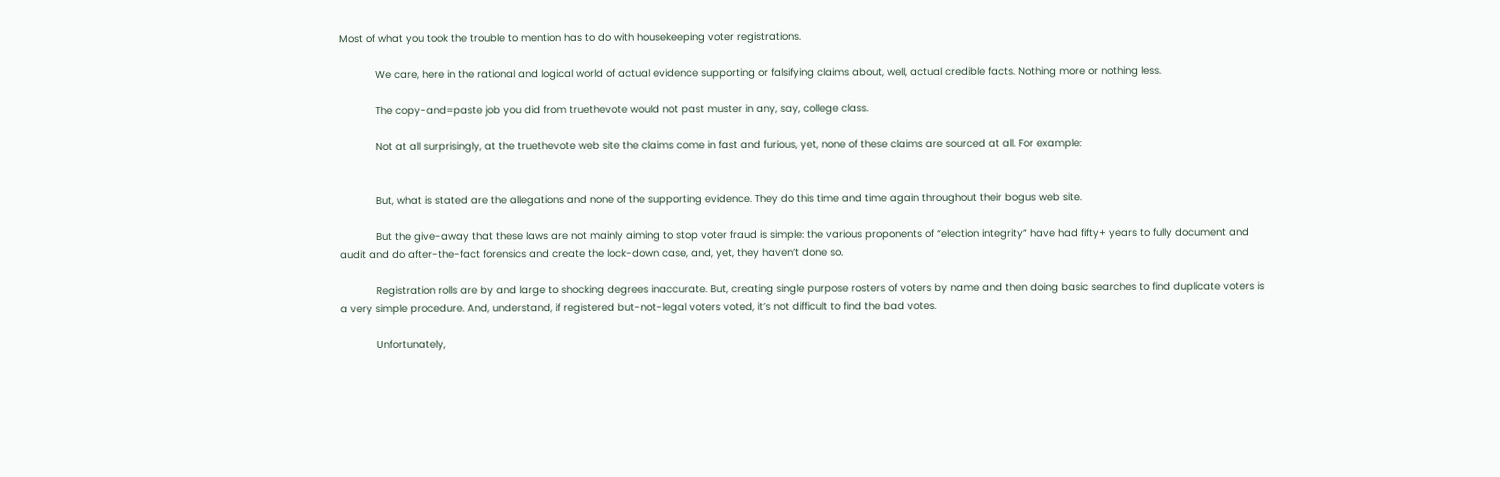Most of what you took the trouble to mention has to do with housekeeping voter registrations.

            We care, here in the rational and logical world of actual evidence supporting or falsifying claims about, well, actual credible facts. Nothing more or nothing less.

            The copy-and=paste job you did from truethevote would not past muster in any, say, college class.

            Not at all surprisingly, at the truethevote web site the claims come in fast and furious, yet, none of these claims are sourced at all. For example:


            But, what is stated are the allegations and none of the supporting evidence. They do this time and time again throughout their bogus web site.

            But the give-away that these laws are not mainly aiming to stop voter fraud is simple: the various proponents of “election integrity” have had fifty+ years to fully document and audit and do after-the-fact forensics and create the lock-down case, and, yet, they haven’t done so.

            Registration rolls are by and large to shocking degrees inaccurate. But, creating single purpose rosters of voters by name and then doing basic searches to find duplicate voters is a very simple procedure. And, understand, if registered but-not-legal voters voted, it’s not difficult to find the bad votes.

            Unfortunately,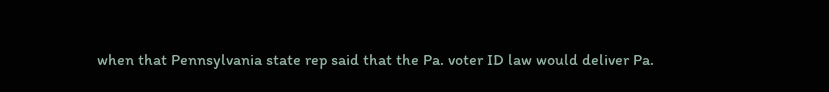when that Pennsylvania state rep said that the Pa. voter ID law would deliver Pa.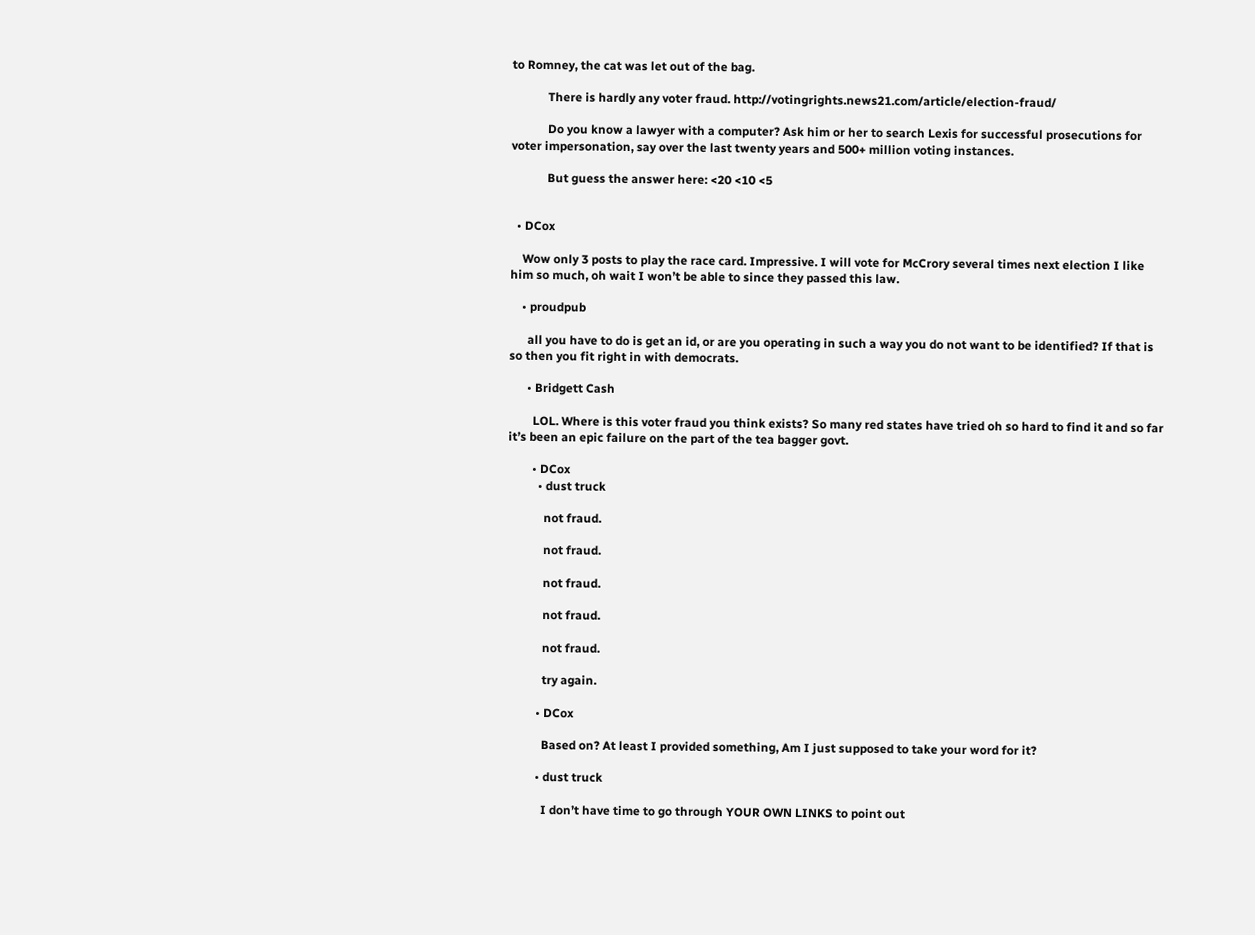to Romney, the cat was let out of the bag.

            There is hardly any voter fraud. http://votingrights.news21.com/article/election-fraud/

            Do you know a lawyer with a computer? Ask him or her to search Lexis for successful prosecutions for voter impersonation, say over the last twenty years and 500+ million voting instances.

            But guess the answer here: <20 <10 <5


  • DCox

    Wow only 3 posts to play the race card. Impressive. I will vote for McCrory several times next election I like him so much, oh wait I won’t be able to since they passed this law.

    • proudpub

      all you have to do is get an id, or are you operating in such a way you do not want to be identified? If that is so then you fit right in with democrats.

      • Bridgett Cash

        LOL. Where is this voter fraud you think exists? So many red states have tried oh so hard to find it and so far it’s been an epic failure on the part of the tea bagger govt.

        • DCox
          • dust truck

            not fraud.

            not fraud.

            not fraud.

            not fraud.

            not fraud.

            try again.

          • DCox

            Based on? At least I provided something, Am I just supposed to take your word for it?

          • dust truck

            I don’t have time to go through YOUR OWN LINKS to point out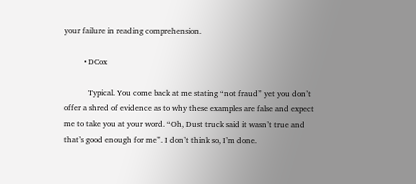your failure in reading comprehension.

          • DCox

            Typical. You come back at me stating “not fraud” yet you don’t offer a shred of evidence as to why these examples are false and expect me to take you at your word. “Oh, Dust truck said it wasn’t true and that’s good enough for me”. I don’t think so, I’m done.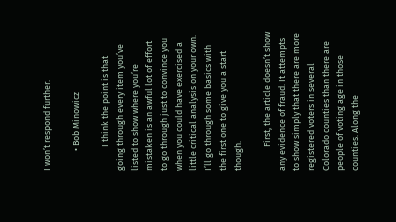I won’t respond further.

          • Bob Minowicz

            I think the point is that going through every item you’ve listed to show where you’re mistaken is an awful lot of effort to go through just to convince you when you could have exercised a little critical analysis on your own. I’ll go through some basics with the first one to give you a start though.

            First, the article doesn’t show any evidence of fraud. It attempts to show simply that there are more registered voters in several Colorado counties than there are people of voting age in those counties. Along the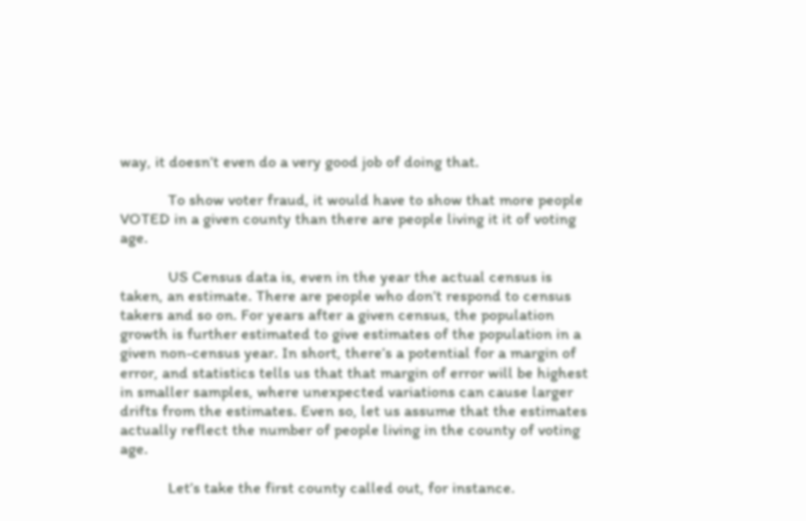way, it doesn’t even do a very good job of doing that.

            To show voter fraud, it would have to show that more people VOTED in a given county than there are people living it it of voting age.

            US Census data is, even in the year the actual census is taken, an estimate. There are people who don’t respond to census takers and so on. For years after a given census, the population growth is further estimated to give estimates of the population in a given non-census year. In short, there’s a potential for a margin of error, and statistics tells us that that margin of error will be highest in smaller samples, where unexpected variations can cause larger drifts from the estimates. Even so, let us assume that the estimates actually reflect the number of people living in the county of voting age.

            Let’s take the first county called out, for instance.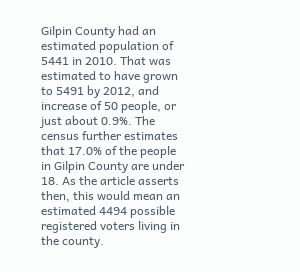Gilpin County had an estimated population of 5441 in 2010. That was estimated to have grown to 5491 by 2012, and increase of 50 people, or just about 0.9%. The census further estimates that 17.0% of the people in Gilpin County are under 18. As the article asserts then, this would mean an estimated 4494 possible registered voters living in the county.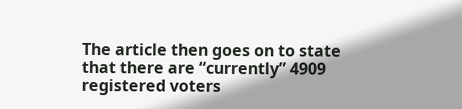The article then goes on to state that there are “currently” 4909 registered voters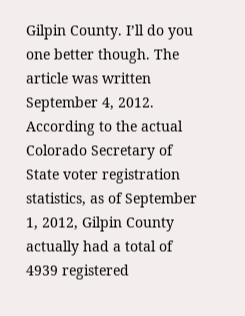Gilpin County. I’ll do you one better though. The article was written September 4, 2012. According to the actual Colorado Secretary of State voter registration statistics, as of September 1, 2012, Gilpin County actually had a total of 4939 registered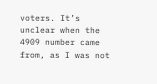voters. It’s unclear when the 4909 number came from, as I was not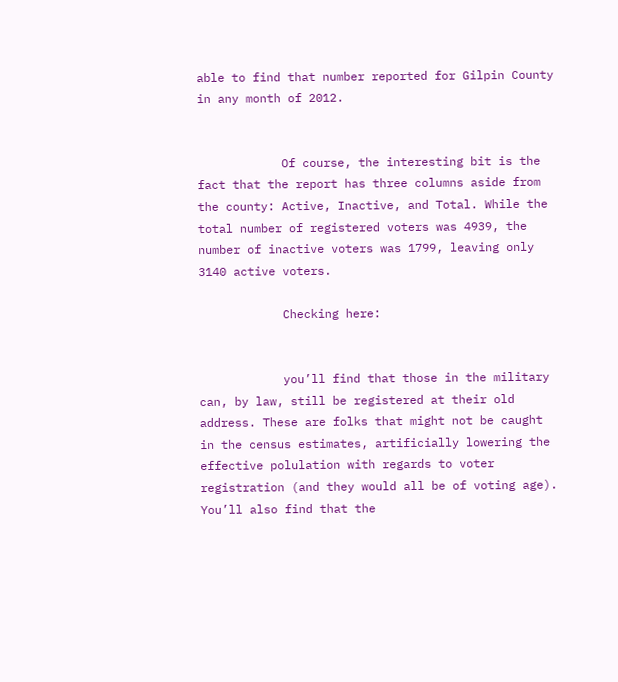able to find that number reported for Gilpin County in any month of 2012.


            Of course, the interesting bit is the fact that the report has three columns aside from the county: Active, Inactive, and Total. While the total number of registered voters was 4939, the number of inactive voters was 1799, leaving only 3140 active voters.

            Checking here:


            you’ll find that those in the military can, by law, still be registered at their old address. These are folks that might not be caught in the census estimates, artificially lowering the effective polulation with regards to voter registration (and they would all be of voting age). You’ll also find that the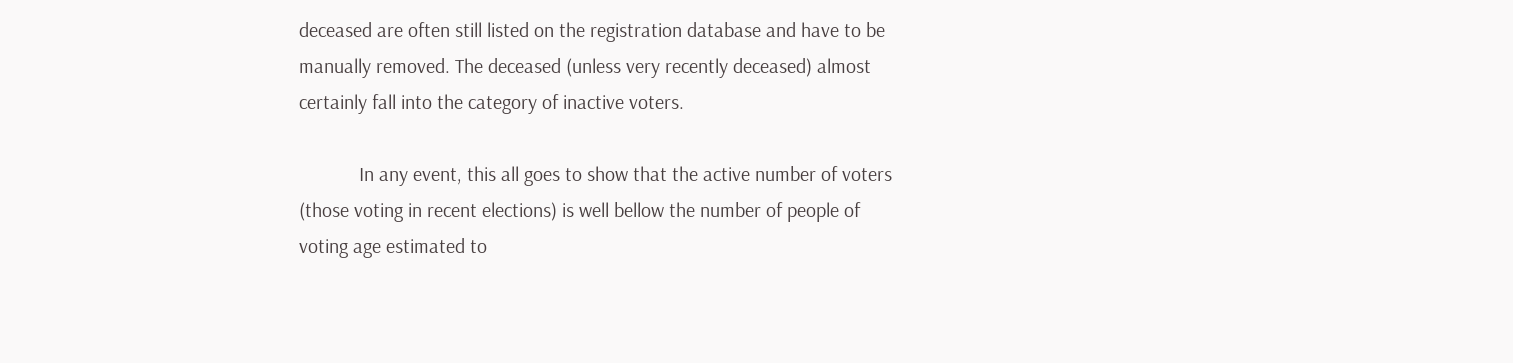deceased are often still listed on the registration database and have to be manually removed. The deceased (unless very recently deceased) almost certainly fall into the category of inactive voters.

            In any event, this all goes to show that the active number of voters (those voting in recent elections) is well bellow the number of people of voting age estimated to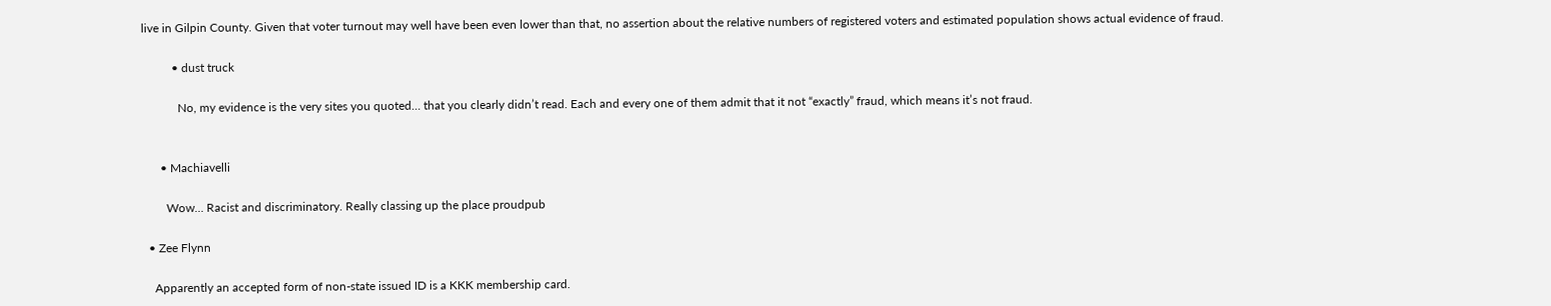live in Gilpin County. Given that voter turnout may well have been even lower than that, no assertion about the relative numbers of registered voters and estimated population shows actual evidence of fraud.

          • dust truck

            No, my evidence is the very sites you quoted… that you clearly didn’t read. Each and every one of them admit that it not “exactly” fraud, which means it’s not fraud.


      • Machiavelli

        Wow… Racist and discriminatory. Really classing up the place proudpub

  • Zee Flynn

    Apparently an accepted form of non-state issued ID is a KKK membership card.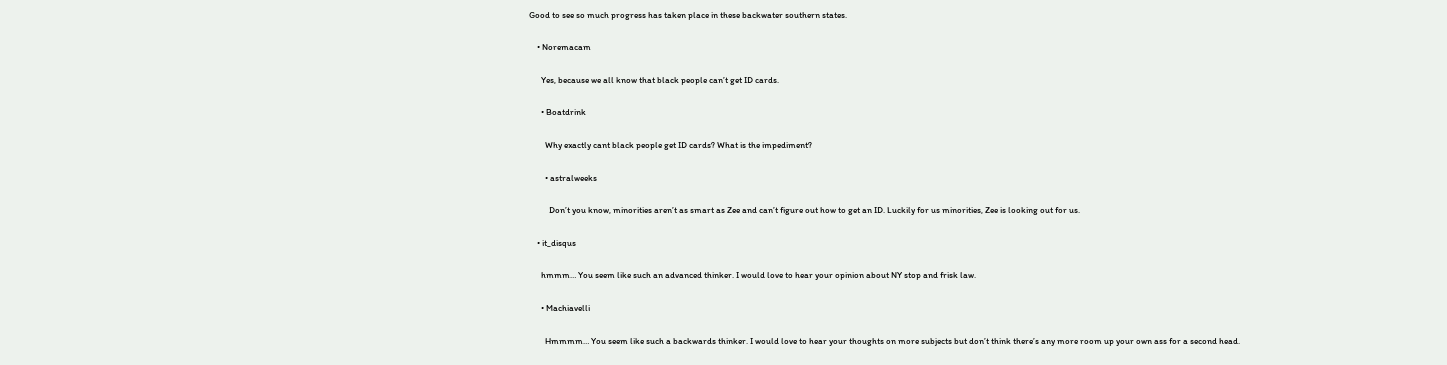Good to see so much progress has taken place in these backwater southern states.

    • Noremacam

      Yes, because we all know that black people can’t get ID cards.

      • Boatdrink

        Why exactly cant black people get ID cards? What is the impediment?

        • astralweeks

          Don’t you know, minorities aren’t as smart as Zee and can’t figure out how to get an ID. Luckily for us minorities, Zee is looking out for us.

    • it_disqus

      hmmm… You seem like such an advanced thinker. I would love to hear your opinion about NY stop and frisk law.

      • Machiavelli

        Hmmmm… You seem like such a backwards thinker. I would love to hear your thoughts on more subjects but don’t think there’s any more room up your own ass for a second head.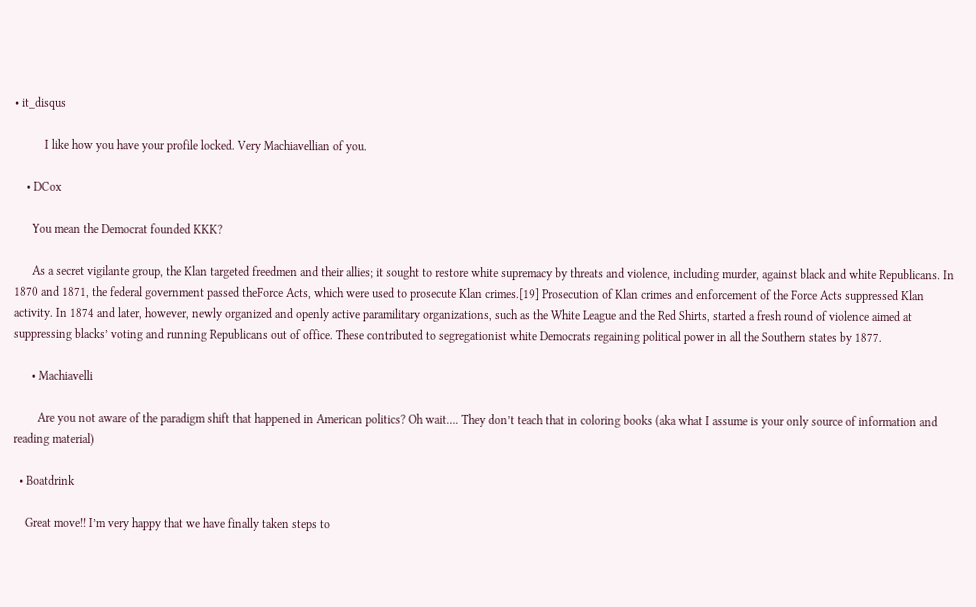• it_disqus

          I like how you have your profile locked. Very Machiavellian of you.

    • DCox

      You mean the Democrat founded KKK?

      As a secret vigilante group, the Klan targeted freedmen and their allies; it sought to restore white supremacy by threats and violence, including murder, against black and white Republicans. In 1870 and 1871, the federal government passed theForce Acts, which were used to prosecute Klan crimes.[19] Prosecution of Klan crimes and enforcement of the Force Acts suppressed Klan activity. In 1874 and later, however, newly organized and openly active paramilitary organizations, such as the White League and the Red Shirts, started a fresh round of violence aimed at suppressing blacks’ voting and running Republicans out of office. These contributed to segregationist white Democrats regaining political power in all the Southern states by 1877.

      • Machiavelli

        Are you not aware of the paradigm shift that happened in American politics? Oh wait…. They don’t teach that in coloring books (aka what I assume is your only source of information and reading material)

  • Boatdrink

    Great move!! I’m very happy that we have finally taken steps to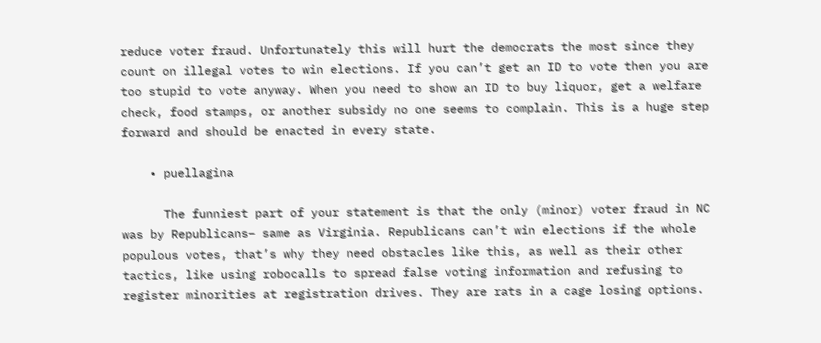reduce voter fraud. Unfortunately this will hurt the democrats the most since they count on illegal votes to win elections. If you can’t get an ID to vote then you are too stupid to vote anyway. When you need to show an ID to buy liquor, get a welfare check, food stamps, or another subsidy no one seems to complain. This is a huge step forward and should be enacted in every state.

    • puellagina

      The funniest part of your statement is that the only (minor) voter fraud in NC was by Republicans– same as Virginia. Republicans can’t win elections if the whole populous votes, that’s why they need obstacles like this, as well as their other tactics, like using robocalls to spread false voting information and refusing to register minorities at registration drives. They are rats in a cage losing options.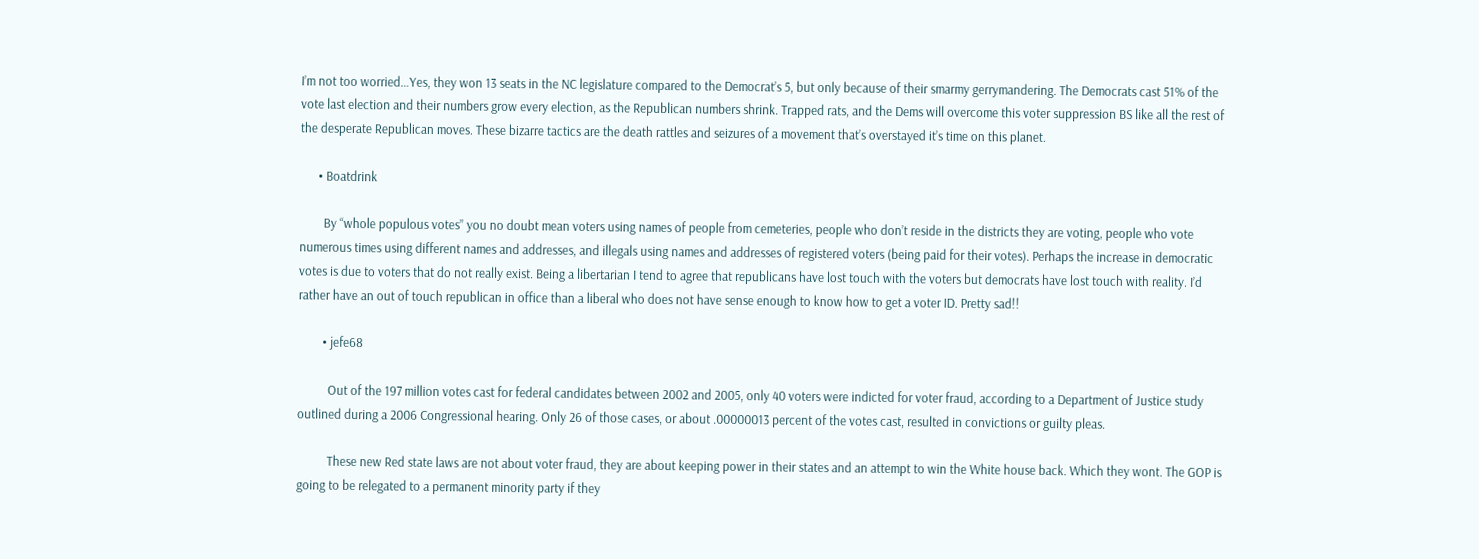I’m not too worried…Yes, they won 13 seats in the NC legislature compared to the Democrat’s 5, but only because of their smarmy gerrymandering. The Democrats cast 51% of the vote last election and their numbers grow every election, as the Republican numbers shrink. Trapped rats, and the Dems will overcome this voter suppression BS like all the rest of the desperate Republican moves. These bizarre tactics are the death rattles and seizures of a movement that’s overstayed it’s time on this planet.

      • Boatdrink

        By “whole populous votes” you no doubt mean voters using names of people from cemeteries, people who don’t reside in the districts they are voting, people who vote numerous times using different names and addresses, and illegals using names and addresses of registered voters (being paid for their votes). Perhaps the increase in democratic votes is due to voters that do not really exist. Being a libertarian I tend to agree that republicans have lost touch with the voters but democrats have lost touch with reality. I’d rather have an out of touch republican in office than a liberal who does not have sense enough to know how to get a voter ID. Pretty sad!!

        • jefe68

          Out of the 197 million votes cast for federal candidates between 2002 and 2005, only 40 voters were indicted for voter fraud, according to a Department of Justice study outlined during a 2006 Congressional hearing. Only 26 of those cases, or about .00000013 percent of the votes cast, resulted in convictions or guilty pleas.

          These new Red state laws are not about voter fraud, they are about keeping power in their states and an attempt to win the White house back. Which they wont. The GOP is going to be relegated to a permanent minority party if they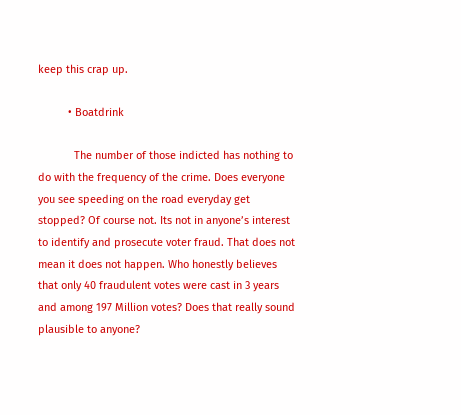keep this crap up.

          • Boatdrink

            The number of those indicted has nothing to do with the frequency of the crime. Does everyone you see speeding on the road everyday get stopped? Of course not. Its not in anyone’s interest to identify and prosecute voter fraud. That does not mean it does not happen. Who honestly believes that only 40 fraudulent votes were cast in 3 years and among 197 Million votes? Does that really sound plausible to anyone?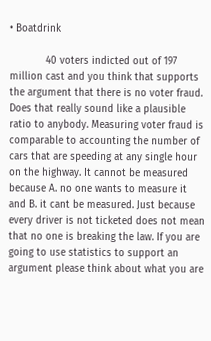• Boatdrink

            40 voters indicted out of 197 million cast and you think that supports the argument that there is no voter fraud. Does that really sound like a plausible ratio to anybody. Measuring voter fraud is comparable to accounting the number of cars that are speeding at any single hour on the highway. It cannot be measured because A. no one wants to measure it and B. it cant be measured. Just because every driver is not ticketed does not mean that no one is breaking the law. If you are going to use statistics to support an argument please think about what you are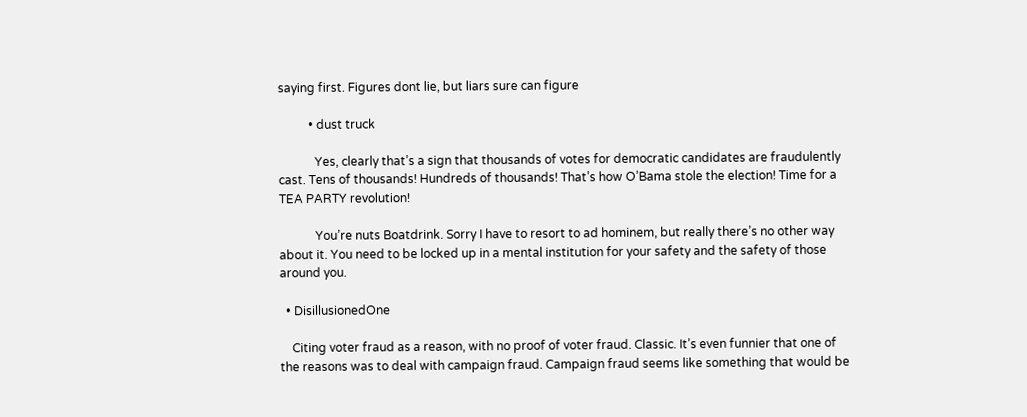saying first. Figures dont lie, but liars sure can figure

          • dust truck

            Yes, clearly that’s a sign that thousands of votes for democratic candidates are fraudulently cast. Tens of thousands! Hundreds of thousands! That’s how O’Bama stole the election! Time for a TEA PARTY revolution!

            You’re nuts Boatdrink. Sorry I have to resort to ad hominem, but really there’s no other way about it. You need to be locked up in a mental institution for your safety and the safety of those around you.

  • DisillusionedOne

    Citing voter fraud as a reason, with no proof of voter fraud. Classic. It’s even funnier that one of the reasons was to deal with campaign fraud. Campaign fraud seems like something that would be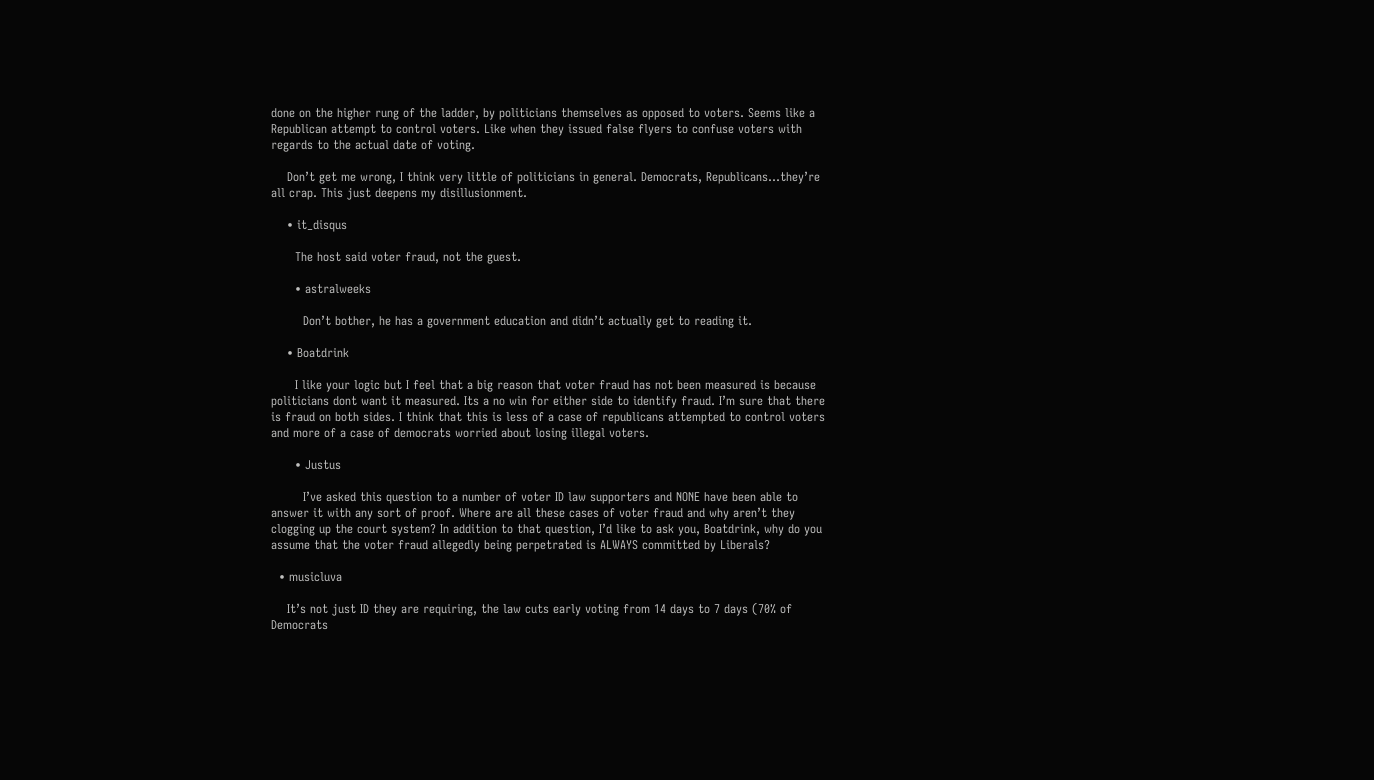done on the higher rung of the ladder, by politicians themselves as opposed to voters. Seems like a Republican attempt to control voters. Like when they issued false flyers to confuse voters with regards to the actual date of voting.

    Don’t get me wrong, I think very little of politicians in general. Democrats, Republicans…they’re all crap. This just deepens my disillusionment.

    • it_disqus

      The host said voter fraud, not the guest.

      • astralweeks

        Don’t bother, he has a government education and didn’t actually get to reading it.

    • Boatdrink

      I like your logic but I feel that a big reason that voter fraud has not been measured is because politicians dont want it measured. Its a no win for either side to identify fraud. I’m sure that there is fraud on both sides. I think that this is less of a case of republicans attempted to control voters and more of a case of democrats worried about losing illegal voters.

      • Justus

        I’ve asked this question to a number of voter ID law supporters and NONE have been able to answer it with any sort of proof. Where are all these cases of voter fraud and why aren’t they clogging up the court system? In addition to that question, I’d like to ask you, Boatdrink, why do you assume that the voter fraud allegedly being perpetrated is ALWAYS committed by Liberals?

  • musicluva

    It’s not just ID they are requiring, the law cuts early voting from 14 days to 7 days (70% of Democrats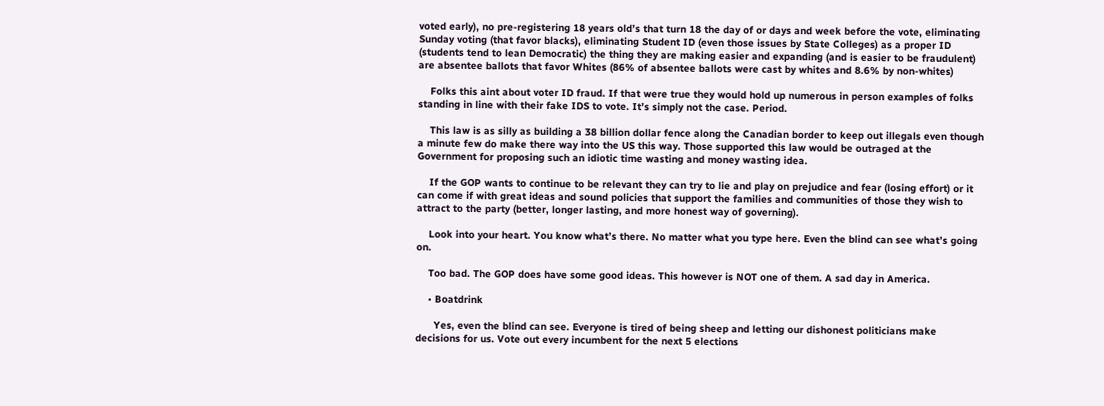voted early), no pre-registering 18 years old’s that turn 18 the day of or days and week before the vote, eliminating Sunday voting (that favor blacks), eliminating Student ID (even those issues by State Colleges) as a proper ID (students tend to lean Democratic) the thing they are making easier and expanding (and is easier to be fraudulent) are absentee ballots that favor Whites (86% of absentee ballots were cast by whites and 8.6% by non-whites)

    Folks this aint about voter ID fraud. If that were true they would hold up numerous in person examples of folks standing in line with their fake IDS to vote. It’s simply not the case. Period.

    This law is as silly as building a 38 billion dollar fence along the Canadian border to keep out illegals even though a minute few do make there way into the US this way. Those supported this law would be outraged at the Government for proposing such an idiotic time wasting and money wasting idea.

    If the GOP wants to continue to be relevant they can try to lie and play on prejudice and fear (losing effort) or it can come if with great ideas and sound policies that support the families and communities of those they wish to attract to the party (better, longer lasting, and more honest way of governing).

    Look into your heart. You know what’s there. No matter what you type here. Even the blind can see what’s going on.

    Too bad. The GOP does have some good ideas. This however is NOT one of them. A sad day in America.

    • Boatdrink

      Yes, even the blind can see. Everyone is tired of being sheep and letting our dishonest politicians make decisions for us. Vote out every incumbent for the next 5 elections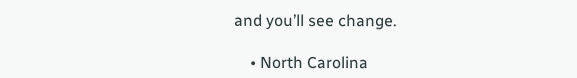and you’ll see change.

    • North Carolina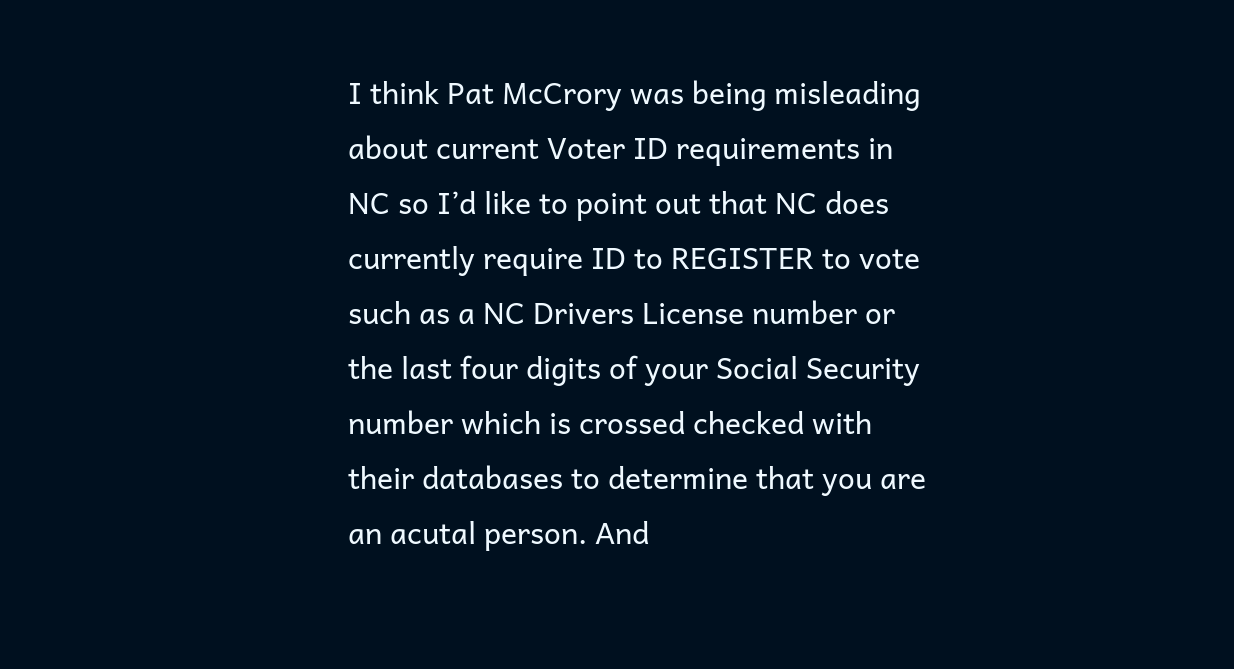I think Pat McCrory was being misleading about current Voter ID requirements in NC so I’d like to point out that NC does currently require ID to REGISTER to vote such as a NC Drivers License number or the last four digits of your Social Security number which is crossed checked with their databases to determine that you are an acutal person. And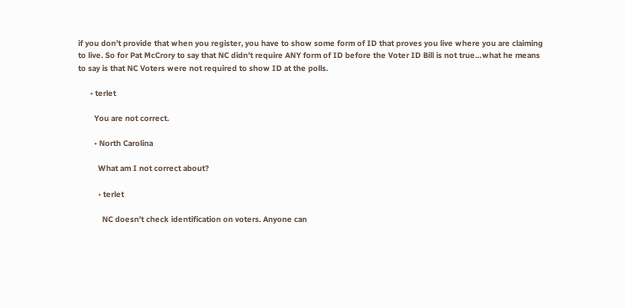if you don’t provide that when you register, you have to show some form of ID that proves you live where you are claiming to live. So for Pat McCrory to say that NC didn’t require ANY form of ID before the Voter ID Bill is not true…what he means to say is that NC Voters were not required to show ID at the polls.

      • terlet

        You are not correct.

        • North Carolina

          What am I not correct about?

          • terlet

            NC doesn’t check identification on voters. Anyone can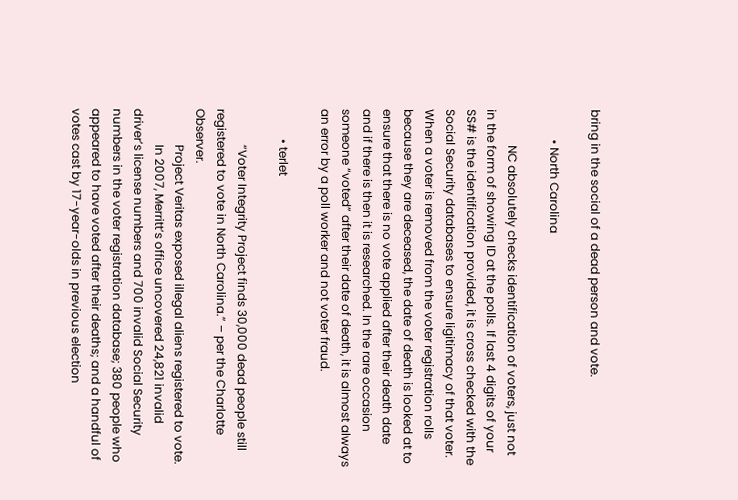bring in the social of a dead person and vote.

          • North Carolina

            NC absolutely checks identification of voters, just not in the form of showing ID at the polls. If last 4 digits of your SS# is the identification provided, it is cross checked with the Social Security databases to ensure ligitimacy of that voter. When a voter is removed from the voter registration rolls because they are deceased, the date of death is looked at to ensure that there is no vote applied after their death date and if there is then it is researched. In the rare occasion someone “voted” after their date of death, it is almost always an error by a poll worker and not voter fraud.

          • terlet

            “Voter Integrity Project finds 30,000 dead people still registered to vote in North Carolina.” – per the Charlotte Observer.
            Project Veritas exposed illegal aliens registered to vote.
            In 2007, Merritt’s office uncovered 24,821 invalid driver’s license numbers and 700 invalid Social Security numbers in the voter registration database; 380 people who appeared to have voted after their deaths; and a handful of votes cast by 17-year-olds in previous election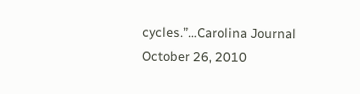cycles.”…Carolina Journal October 26, 2010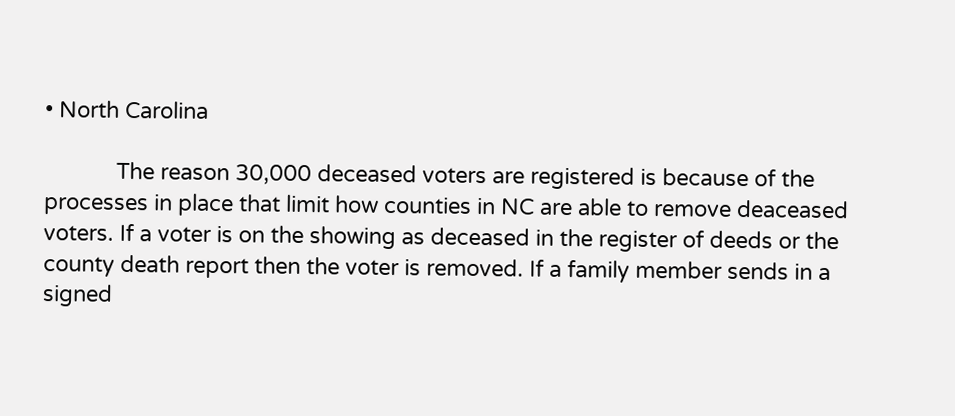• North Carolina

            The reason 30,000 deceased voters are registered is because of the processes in place that limit how counties in NC are able to remove deaceased voters. If a voter is on the showing as deceased in the register of deeds or the county death report then the voter is removed. If a family member sends in a signed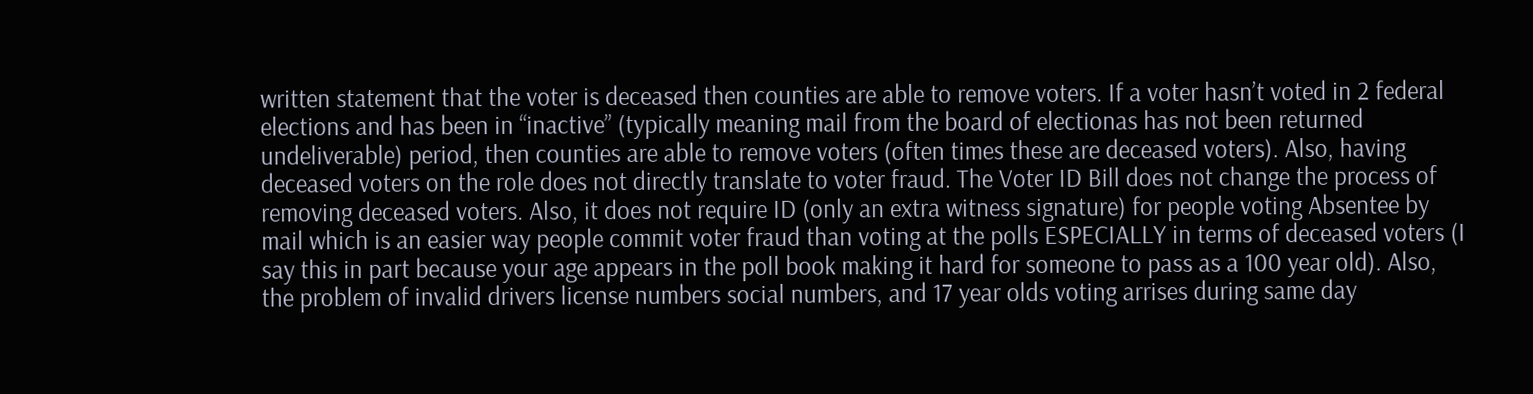written statement that the voter is deceased then counties are able to remove voters. If a voter hasn’t voted in 2 federal elections and has been in “inactive” (typically meaning mail from the board of electionas has not been returned undeliverable) period, then counties are able to remove voters (often times these are deceased voters). Also, having deceased voters on the role does not directly translate to voter fraud. The Voter ID Bill does not change the process of removing deceased voters. Also, it does not require ID (only an extra witness signature) for people voting Absentee by mail which is an easier way people commit voter fraud than voting at the polls ESPECIALLY in terms of deceased voters (I say this in part because your age appears in the poll book making it hard for someone to pass as a 100 year old). Also, the problem of invalid drivers license numbers social numbers, and 17 year olds voting arrises during same day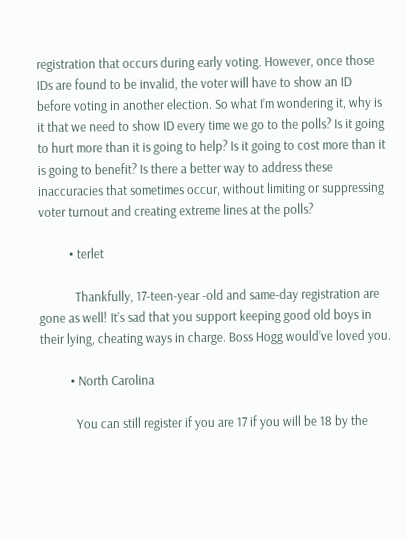registration that occurs during early voting. However, once those IDs are found to be invalid, the voter will have to show an ID before voting in another election. So what I’m wondering it, why is it that we need to show ID every time we go to the polls? Is it going to hurt more than it is going to help? Is it going to cost more than it is going to benefit? Is there a better way to address these inaccuracies that sometimes occur, without limiting or suppressing voter turnout and creating extreme lines at the polls?

          • terlet

            Thankfully, 17-teen-year -old and same-day registration are gone as well! It’s sad that you support keeping good old boys in their lying, cheating ways in charge. Boss Hogg would’ve loved you.

          • North Carolina

            You can still register if you are 17 if you will be 18 by the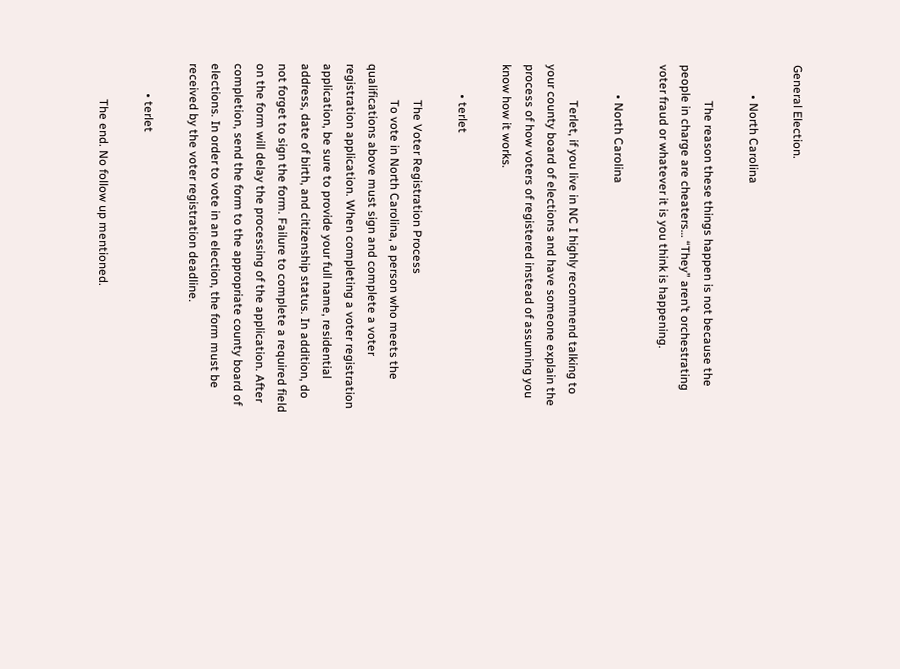General Election.

          • North Carolina

            The reason these things happen is not because the people in charge are cheaters… “They” aren’t orchestrating voter fraud or whatever it is you think is happening.

          • North Carolina

            Terlet, if you live in NC I highly recommend talking to your county board of elections and have someone explain the process of how voters of registered instead of assuming you know how it works.

          • terlet

            The Voter Registration Process
            To vote in North Carolina, a person who meets the qualifications above must sign and complete a voter registration application. When completing a voter registration application, be sure to provide your full name, residential address, date of birth, and citizenship status. In addition, do not forget to sign the form. Failure to complete a required field on the form will delay the processing of the application. After completion, send the form to the appropriate county board of elections. In order to vote in an election, the form must be received by the voter registration deadline.

          • terlet

            The end. No follow up mentioned.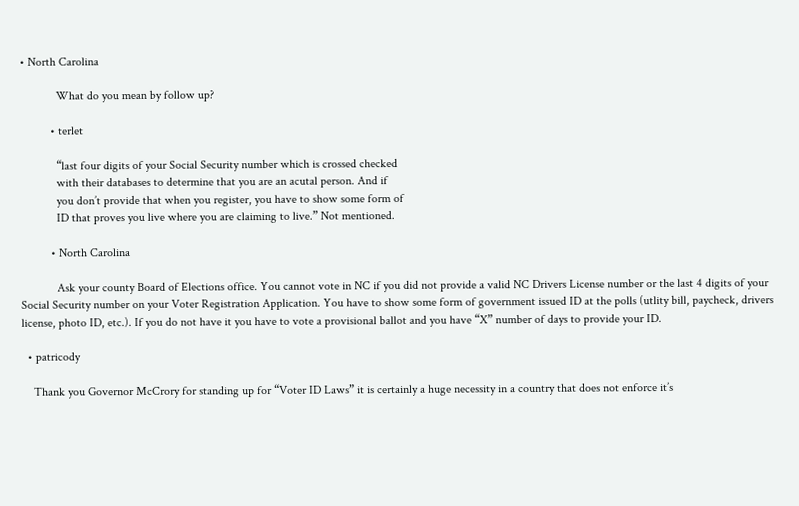• North Carolina

            What do you mean by follow up?

          • terlet

            “last four digits of your Social Security number which is crossed checked
            with their databases to determine that you are an acutal person. And if
            you don’t provide that when you register, you have to show some form of
            ID that proves you live where you are claiming to live.” Not mentioned.

          • North Carolina

            Ask your county Board of Elections office. You cannot vote in NC if you did not provide a valid NC Drivers License number or the last 4 digits of your Social Security number on your Voter Registration Application. You have to show some form of government issued ID at the polls (utlity bill, paycheck, drivers license, photo ID, etc.). If you do not have it you have to vote a provisional ballot and you have “X” number of days to provide your ID.

  • patricody

    Thank you Governor McCrory for standing up for “Voter ID Laws” it is certainly a huge necessity in a country that does not enforce it’s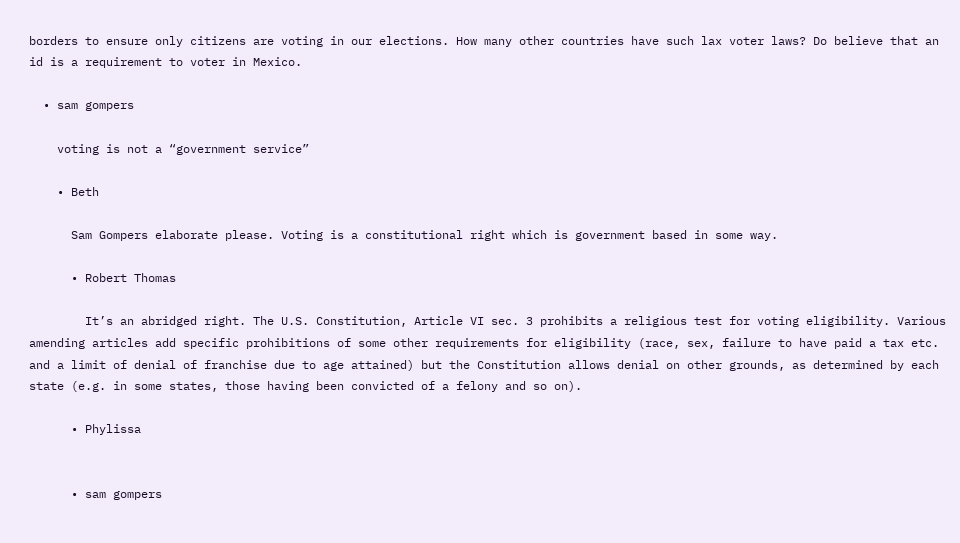borders to ensure only citizens are voting in our elections. How many other countries have such lax voter laws? Do believe that an id is a requirement to voter in Mexico.

  • sam gompers

    voting is not a “government service”

    • Beth

      Sam Gompers elaborate please. Voting is a constitutional right which is government based in some way.

      • Robert Thomas

        It’s an abridged right. The U.S. Constitution, Article VI sec. 3 prohibits a religious test for voting eligibility. Various amending articles add specific prohibitions of some other requirements for eligibility (race, sex, failure to have paid a tax etc. and a limit of denial of franchise due to age attained) but the Constitution allows denial on other grounds, as determined by each state (e.g. in some states, those having been convicted of a felony and so on).

      • Phylissa


      • sam gompers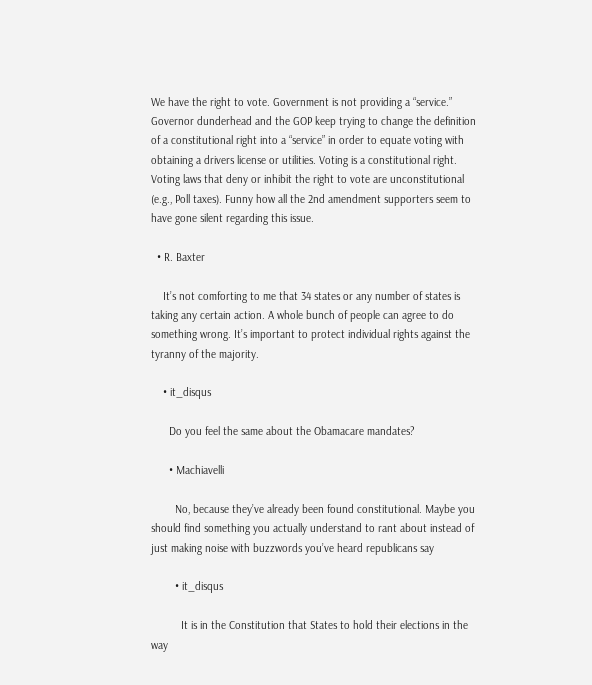We have the right to vote. Government is not providing a “service.” Governor dunderhead and the GOP keep trying to change the definition of a constitutional right into a “service” in order to equate voting with obtaining a drivers license or utilities. Voting is a constitutional right. Voting laws that deny or inhibit the right to vote are unconstitutional (e.g., Poll taxes). Funny how all the 2nd amendment supporters seem to have gone silent regarding this issue.

  • R. Baxter

    It’s not comforting to me that 34 states or any number of states is taking any certain action. A whole bunch of people can agree to do something wrong. It’s important to protect individual rights against the tyranny of the majority.

    • it_disqus

      Do you feel the same about the Obamacare mandates?

      • Machiavelli

        No, because they’ve already been found constitutional. Maybe you should find something you actually understand to rant about instead of just making noise with buzzwords you’ve heard republicans say

        • it_disqus

          It is in the Constitution that States to hold their elections in the way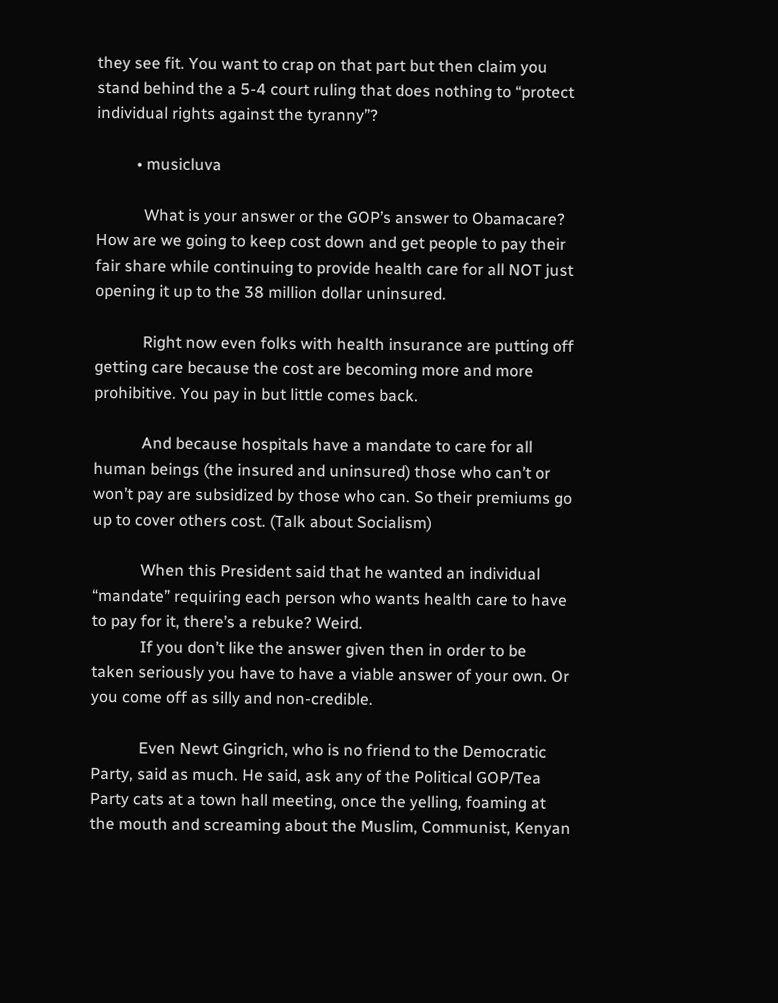they see fit. You want to crap on that part but then claim you stand behind the a 5-4 court ruling that does nothing to “protect individual rights against the tyranny”?

          • musicluva

            What is your answer or the GOP’s answer to Obamacare? How are we going to keep cost down and get people to pay their fair share while continuing to provide health care for all NOT just opening it up to the 38 million dollar uninsured.

            Right now even folks with health insurance are putting off getting care because the cost are becoming more and more prohibitive. You pay in but little comes back.

            And because hospitals have a mandate to care for all human beings (the insured and uninsured) those who can’t or won’t pay are subsidized by those who can. So their premiums go up to cover others cost. (Talk about Socialism)

            When this President said that he wanted an individual “mandate” requiring each person who wants health care to have to pay for it, there’s a rebuke? Weird.
            If you don’t like the answer given then in order to be taken seriously you have to have a viable answer of your own. Or you come off as silly and non-credible.

            Even Newt Gingrich, who is no friend to the Democratic Party, said as much. He said, ask any of the Political GOP/Tea Party cats at a town hall meeting, once the yelling, foaming at the mouth and screaming about the Muslim, Communist, Kenyan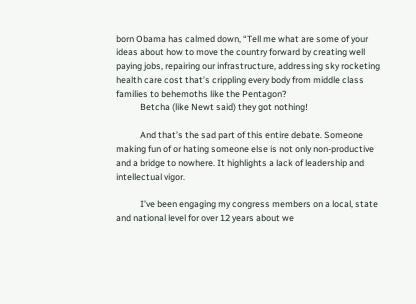born Obama has calmed down, “Tell me what are some of your ideas about how to move the country forward by creating well paying jobs, repairing our infrastructure, addressing sky rocketing health care cost that’s crippling every body from middle class families to behemoths like the Pentagon?
            Betcha (like Newt said) they got nothing!

            And that’s the sad part of this entire debate. Someone making fun of or hating someone else is not only non-productive and a bridge to nowhere. It highlights a lack of leadership and intellectual vigor.

            I’ve been engaging my congress members on a local, state and national level for over 12 years about we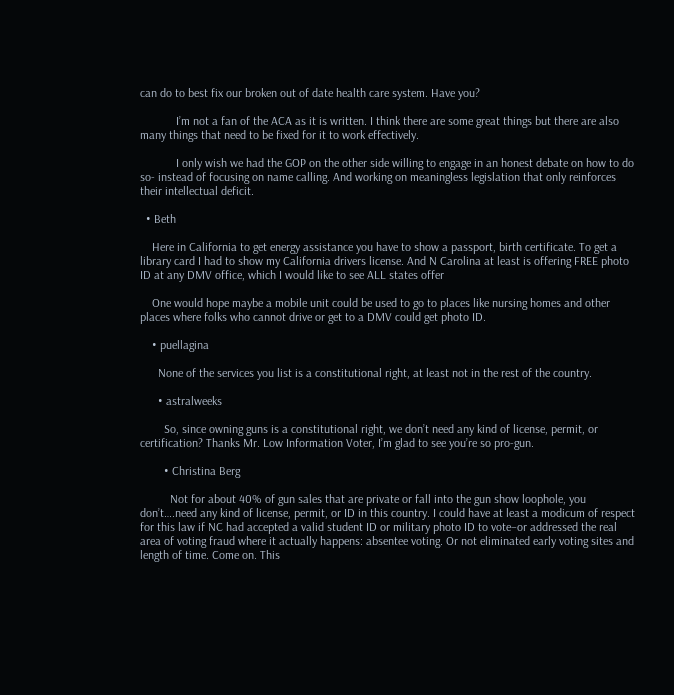can do to best fix our broken out of date health care system. Have you?

            I’m not a fan of the ACA as it is written. I think there are some great things but there are also many things that need to be fixed for it to work effectively.

            I only wish we had the GOP on the other side willing to engage in an honest debate on how to do so- instead of focusing on name calling. And working on meaningless legislation that only reinforces their intellectual deficit.

  • Beth

    Here in California to get energy assistance you have to show a passport, birth certificate. To get a library card I had to show my California drivers license. And N Carolina at least is offering FREE photo ID at any DMV office, which I would like to see ALL states offer

    One would hope maybe a mobile unit could be used to go to places like nursing homes and other places where folks who cannot drive or get to a DMV could get photo ID.

    • puellagina

      None of the services you list is a constitutional right, at least not in the rest of the country.

      • astralweeks

        So, since owning guns is a constitutional right, we don’t need any kind of license, permit, or certification? Thanks Mr. Low Information Voter, I’m glad to see you’re so pro-gun.

        • Christina Berg

          Not for about 40% of gun sales that are private or fall into the gun show loophole, you don’t….need any kind of license, permit, or ID in this country. I could have at least a modicum of respect for this law if NC had accepted a valid student ID or military photo ID to vote–or addressed the real area of voting fraud where it actually happens: absentee voting. Or not eliminated early voting sites and length of time. Come on. This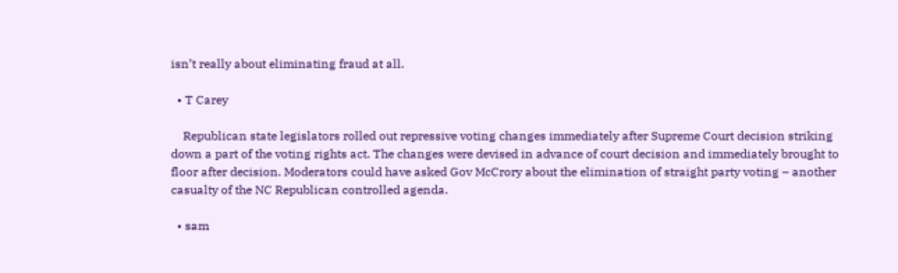isn’t really about eliminating fraud at all.

  • T Carey

    Republican state legislators rolled out repressive voting changes immediately after Supreme Court decision striking down a part of the voting rights act. The changes were devised in advance of court decision and immediately brought to floor after decision. Moderators could have asked Gov McCrory about the elimination of straight party voting – another casualty of the NC Republican controlled agenda.

  • sam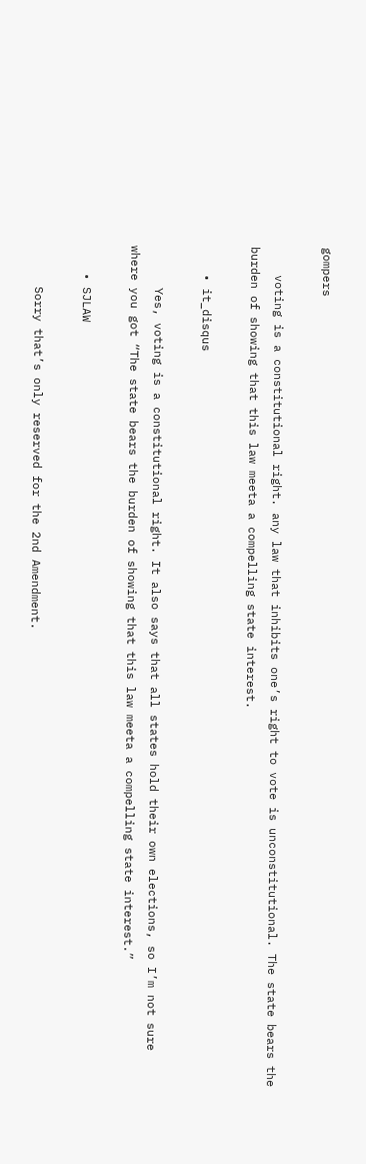gompers

    voting is a constitutional right. any law that inhibits one’s right to vote is unconstitutional. The state bears the burden of showing that this law meeta a compelling state interest.

    • it_disqus

      Yes, voting is a constitutional right. It also says that all states hold their own elections, so I’m not sure where you got “The state bears the burden of showing that this law meeta a compelling state interest.”

    • SJLAW

      Sorry that’s only reserved for the 2nd Amendment.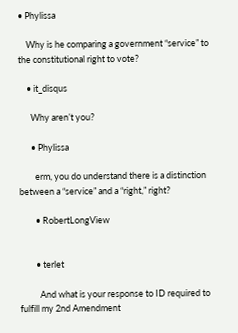• Phylissa

    Why is he comparing a government “service” to the constitutional right to vote?

    • it_disqus

      Why aren’t you?

      • Phylissa

        erm, you do understand there is a distinction between a “service” and a “right,” right?

        • RobertLongView


        • terlet

          And what is your response to ID required to fulfill my 2nd Amendment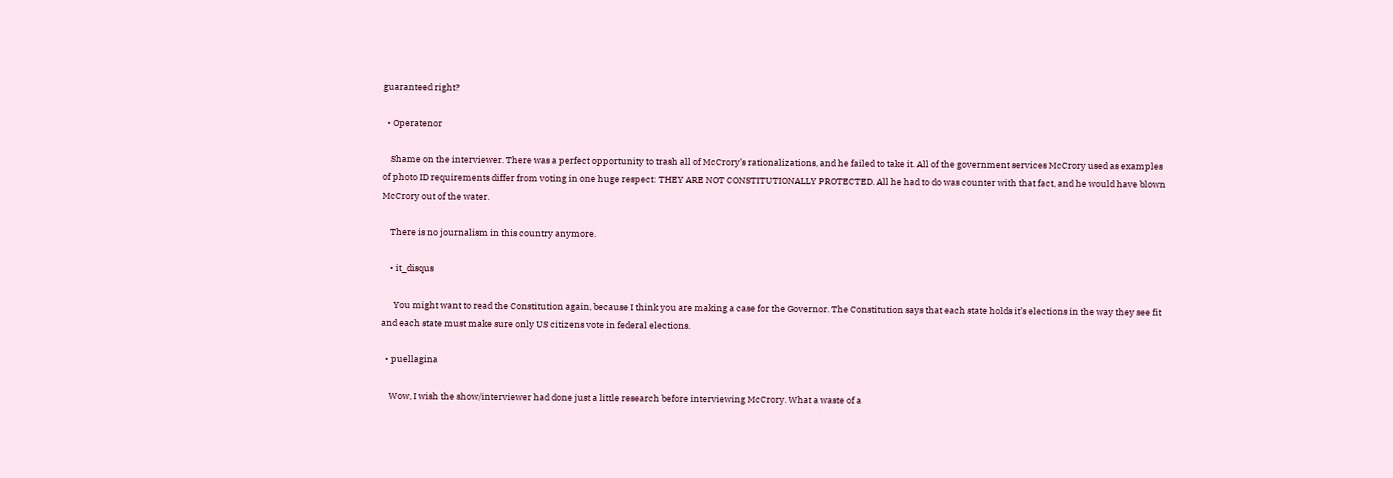guaranteed right?

  • Operatenor

    Shame on the interviewer. There was a perfect opportunity to trash all of McCrory’s rationalizations, and he failed to take it. All of the government services McCrory used as examples of photo ID requirements differ from voting in one huge respect: THEY ARE NOT CONSTITUTIONALLY PROTECTED. All he had to do was counter with that fact, and he would have blown McCrory out of the water.

    There is no journalism in this country anymore.

    • it_disqus

      You might want to read the Constitution again, because I think you are making a case for the Governor. The Constitution says that each state holds it’s elections in the way they see fit and each state must make sure only US citizens vote in federal elections.

  • puellagina

    Wow, I wish the show/interviewer had done just a little research before interviewing McCrory. What a waste of a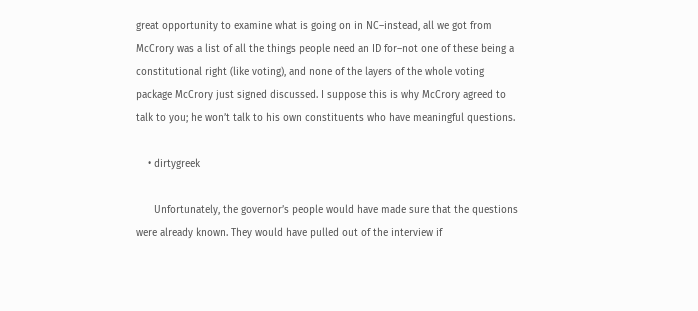great opportunity to examine what is going on in NC–instead, all we got from McCrory was a list of all the things people need an ID for–not one of these being a constitutional right (like voting), and none of the layers of the whole voting package McCrory just signed discussed. I suppose this is why McCrory agreed to talk to you; he won’t talk to his own constituents who have meaningful questions.

    • dirtygreek

      Unfortunately, the governor’s people would have made sure that the questions were already known. They would have pulled out of the interview if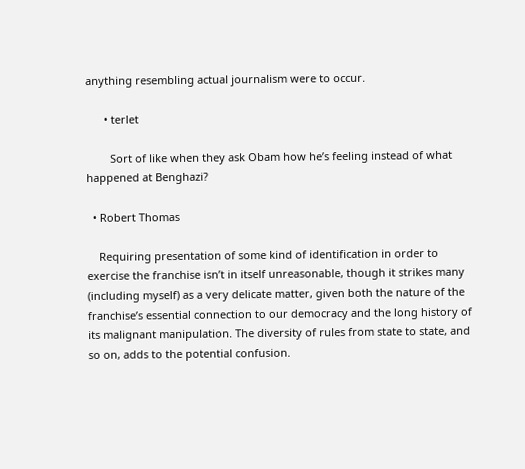anything resembling actual journalism were to occur.

      • terlet

        Sort of like when they ask Obam how he’s feeling instead of what happened at Benghazi?

  • Robert Thomas

    Requiring presentation of some kind of identification in order to exercise the franchise isn’t in itself unreasonable, though it strikes many (including myself) as a very delicate matter, given both the nature of the franchise’s essential connection to our democracy and the long history of its malignant manipulation. The diversity of rules from state to state, and so on, adds to the potential confusion.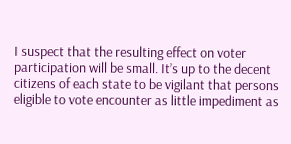I suspect that the resulting effect on voter participation will be small. It’s up to the decent citizens of each state to be vigilant that persons eligible to vote encounter as little impediment as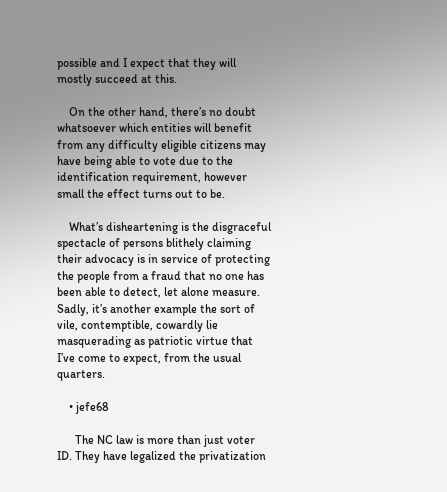possible and I expect that they will mostly succeed at this.

    On the other hand, there’s no doubt whatsoever which entities will benefit from any difficulty eligible citizens may have being able to vote due to the identification requirement, however small the effect turns out to be.

    What’s disheartening is the disgraceful spectacle of persons blithely claiming their advocacy is in service of protecting the people from a fraud that no one has been able to detect, let alone measure. Sadly, it’s another example the sort of vile, contemptible, cowardly lie masquerading as patriotic virtue that I’ve come to expect, from the usual quarters.

    • jefe68

      The NC law is more than just voter ID. They have legalized the privatization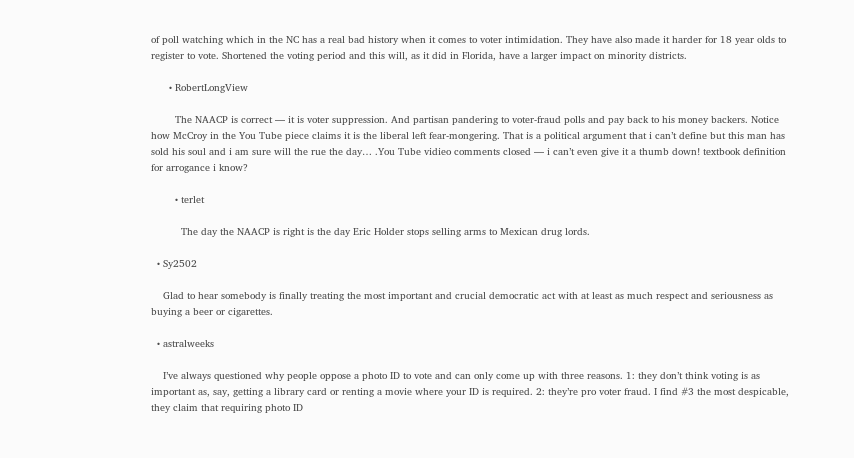of poll watching which in the NC has a real bad history when it comes to voter intimidation. They have also made it harder for 18 year olds to register to vote. Shortened the voting period and this will, as it did in Florida, have a larger impact on minority districts.

      • RobertLongView

        The NAACP is correct — it is voter suppression. And partisan pandering to voter-fraud polls and pay back to his money backers. Notice how McCroy in the You Tube piece claims it is the liberal left fear-mongering. That is a political argument that i can’t define but this man has sold his soul and i am sure will the rue the day… .You Tube vidieo comments closed — i can’t even give it a thumb down! textbook definition for arrogance i know?

        • terlet

          The day the NAACP is right is the day Eric Holder stops selling arms to Mexican drug lords.

  • Sy2502

    Glad to hear somebody is finally treating the most important and crucial democratic act with at least as much respect and seriousness as buying a beer or cigarettes.

  • astralweeks

    I’ve always questioned why people oppose a photo ID to vote and can only come up with three reasons. 1: they don’t think voting is as important as, say, getting a library card or renting a movie where your ID is required. 2: they’re pro voter fraud. I find #3 the most despicable, they claim that requiring photo ID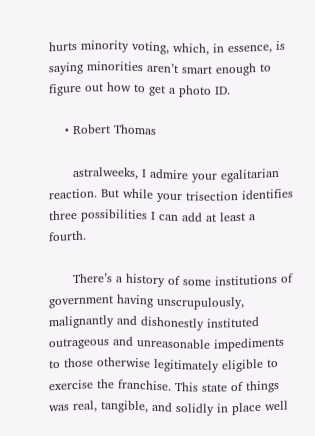hurts minority voting, which, in essence, is saying minorities aren’t smart enough to figure out how to get a photo ID.

    • Robert Thomas

      astralweeks, I admire your egalitarian reaction. But while your trisection identifies three possibilities I can add at least a fourth.

      There’s a history of some institutions of government having unscrupulously, malignantly and dishonestly instituted outrageous and unreasonable impediments to those otherwise legitimately eligible to exercise the franchise. This state of things was real, tangible, and solidly in place well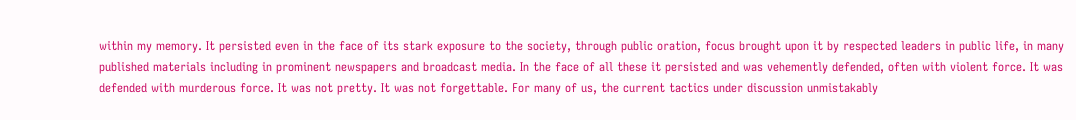within my memory. It persisted even in the face of its stark exposure to the society, through public oration, focus brought upon it by respected leaders in public life, in many published materials including in prominent newspapers and broadcast media. In the face of all these it persisted and was vehemently defended, often with violent force. It was defended with murderous force. It was not pretty. It was not forgettable. For many of us, the current tactics under discussion unmistakably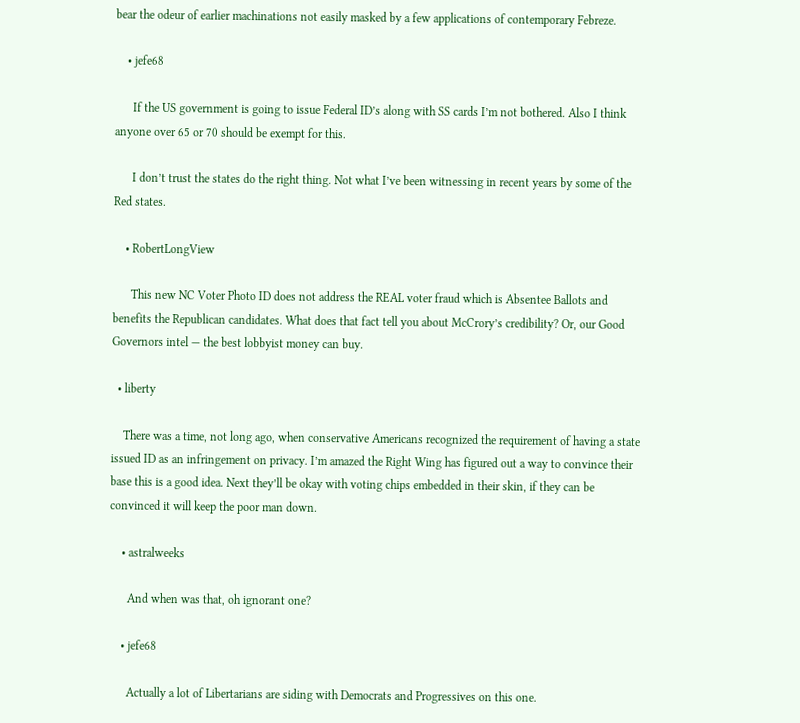bear the odeur of earlier machinations not easily masked by a few applications of contemporary Febreze.

    • jefe68

      If the US government is going to issue Federal ID’s along with SS cards I’m not bothered. Also I think anyone over 65 or 70 should be exempt for this.

      I don’t trust the states do the right thing. Not what I’ve been witnessing in recent years by some of the Red states.

    • RobertLongView

      This new NC Voter Photo ID does not address the REAL voter fraud which is Absentee Ballots and benefits the Republican candidates. What does that fact tell you about McCrory’s credibility? Or, our Good Governors intel — the best lobbyist money can buy.

  • liberty

    There was a time, not long ago, when conservative Americans recognized the requirement of having a state issued ID as an infringement on privacy. I’m amazed the Right Wing has figured out a way to convince their base this is a good idea. Next they’ll be okay with voting chips embedded in their skin, if they can be convinced it will keep the poor man down.

    • astralweeks

      And when was that, oh ignorant one?

    • jefe68

      Actually a lot of Libertarians are siding with Democrats and Progressives on this one.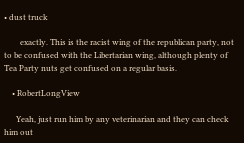• dust truck

        exactly. This is the racist wing of the republican party, not to be confused with the Libertarian wing, although plenty of Tea Party nuts get confused on a regular basis.

    • RobertLongView

      Yeah, just run him by any veterinarian and they can check him out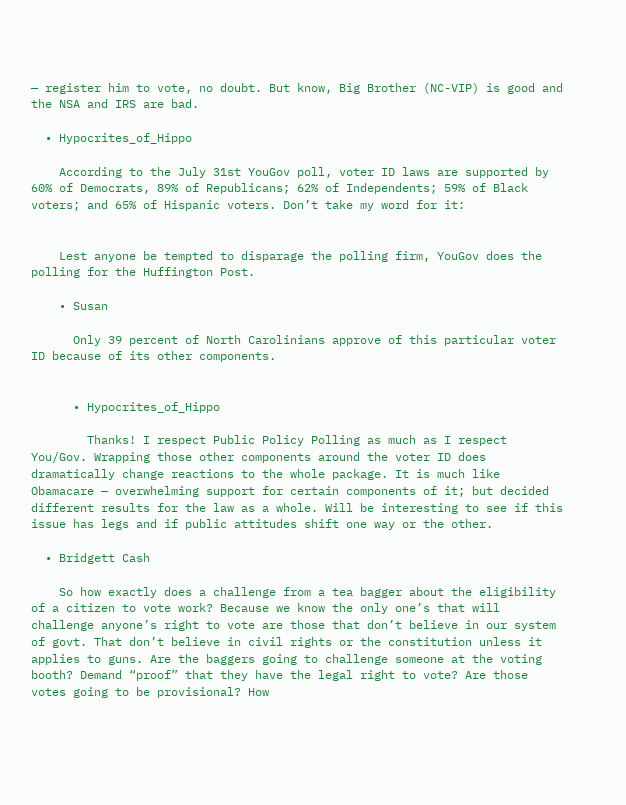— register him to vote, no doubt. But know, Big Brother (NC-VIP) is good and the NSA and IRS are bad.

  • Hypocrites_of_Hippo

    According to the July 31st YouGov poll, voter ID laws are supported by 60% of Democrats, 89% of Republicans; 62% of Independents; 59% of Black voters; and 65% of Hispanic voters. Don’t take my word for it:


    Lest anyone be tempted to disparage the polling firm, YouGov does the polling for the Huffington Post.

    • Susan

      Only 39 percent of North Carolinians approve of this particular voter ID because of its other components.


      • Hypocrites_of_Hippo

        Thanks! I respect Public Policy Polling as much as I respect You/Gov. Wrapping those other components around the voter ID does dramatically change reactions to the whole package. It is much like Obamacare — overwhelming support for certain components of it; but decided different results for the law as a whole. Will be interesting to see if this issue has legs and if public attitudes shift one way or the other.

  • Bridgett Cash

    So how exactly does a challenge from a tea bagger about the eligibility of a citizen to vote work? Because we know the only one’s that will challenge anyone’s right to vote are those that don’t believe in our system of govt. That don’t believe in civil rights or the constitution unless it applies to guns. Are the baggers going to challenge someone at the voting booth? Demand “proof” that they have the legal right to vote? Are those votes going to be provisional? How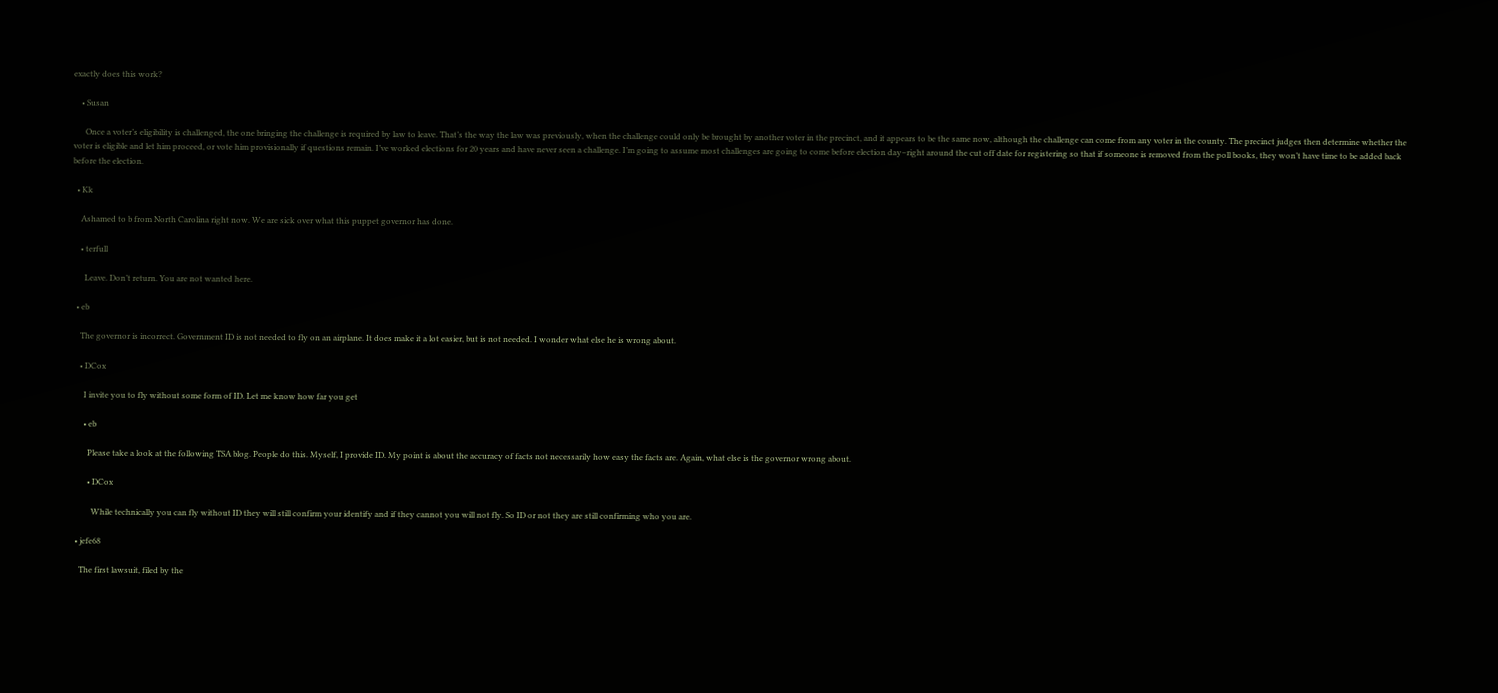exactly does this work?

    • Susan

      Once a voter’s eligibility is challenged, the one bringing the challenge is required by law to leave. That’s the way the law was previously, when the challenge could only be brought by another voter in the precinct, and it appears to be the same now, although the challenge can come from any voter in the county. The precinct judges then determine whether the voter is eligible and let him proceed, or vote him provisionally if questions remain. I’ve worked elections for 20 years and have never seen a challenge. I’m going to assume most challenges are going to come before election day–right around the cut off date for registering so that if someone is removed from the poll books, they won’t have time to be added back before the election.

  • Kk

    Ashamed to b from North Carolina right now. We are sick over what this puppet governor has done.

    • terfull

      Leave. Don’t return. You are not wanted here.

  • eb

    The governor is incorrect. Government ID is not needed to fly on an airplane. It does make it a lot easier, but is not needed. I wonder what else he is wrong about.

    • DCox

      I invite you to fly without some form of ID. Let me know how far you get

      • eb

        Please take a look at the following TSA blog. People do this. Myself, I provide ID. My point is about the accuracy of facts not necessarily how easy the facts are. Again, what else is the governor wrong about.

        • DCox

          While technically you can fly without ID they will still confirm your identify and if they cannot you will not fly. So ID or not they are still confirming who you are.

  • jefe68

    The first lawsuit, filed by the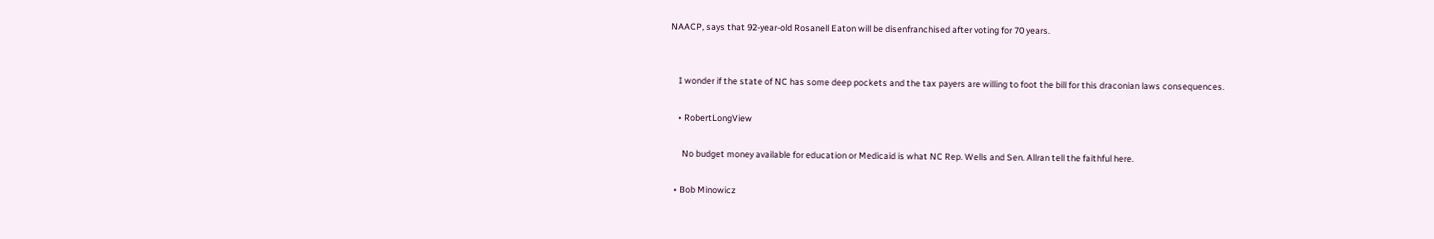NAACP, says that 92-year-old Rosanell Eaton will be disenfranchised after voting for 70 years.


    I wonder if the state of NC has some deep pockets and the tax payers are willing to foot the bill for this draconian laws consequences.

    • RobertLongView

      No budget money available for education or Medicaid is what NC Rep. Wells and Sen. Allran tell the faithful here.

  • Bob Minowicz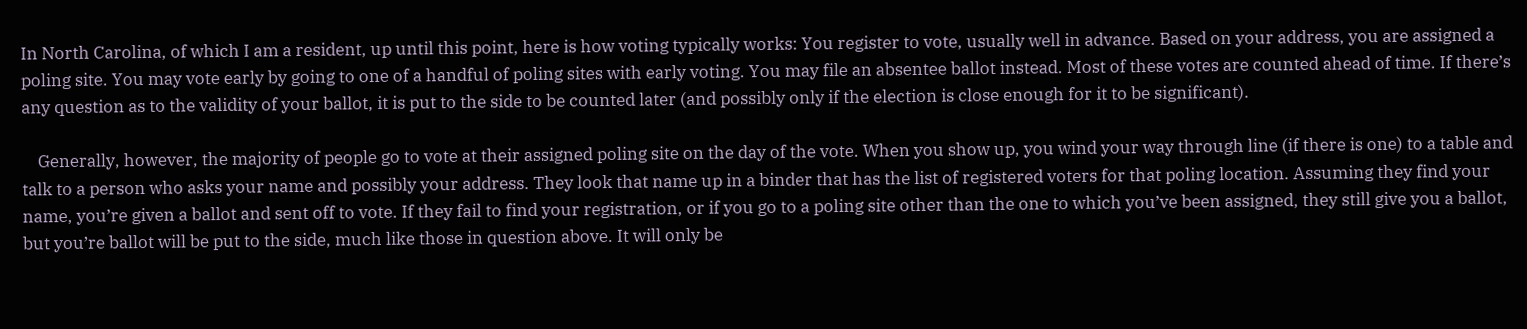In North Carolina, of which I am a resident, up until this point, here is how voting typically works: You register to vote, usually well in advance. Based on your address, you are assigned a poling site. You may vote early by going to one of a handful of poling sites with early voting. You may file an absentee ballot instead. Most of these votes are counted ahead of time. If there’s any question as to the validity of your ballot, it is put to the side to be counted later (and possibly only if the election is close enough for it to be significant).

    Generally, however, the majority of people go to vote at their assigned poling site on the day of the vote. When you show up, you wind your way through line (if there is one) to a table and talk to a person who asks your name and possibly your address. They look that name up in a binder that has the list of registered voters for that poling location. Assuming they find your name, you’re given a ballot and sent off to vote. If they fail to find your registration, or if you go to a poling site other than the one to which you’ve been assigned, they still give you a ballot, but you’re ballot will be put to the side, much like those in question above. It will only be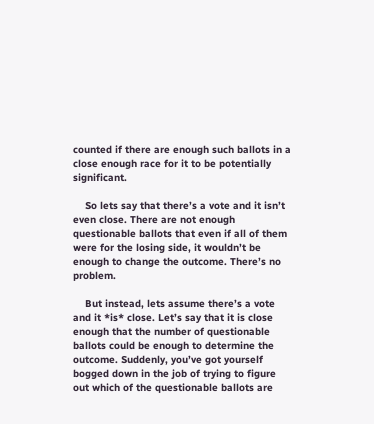counted if there are enough such ballots in a close enough race for it to be potentially significant.

    So lets say that there’s a vote and it isn’t even close. There are not enough questionable ballots that even if all of them were for the losing side, it wouldn’t be enough to change the outcome. There’s no problem.

    But instead, lets assume there’s a vote and it *is* close. Let’s say that it is close enough that the number of questionable ballots could be enough to determine the outcome. Suddenly, you’ve got yourself bogged down in the job of trying to figure out which of the questionable ballots are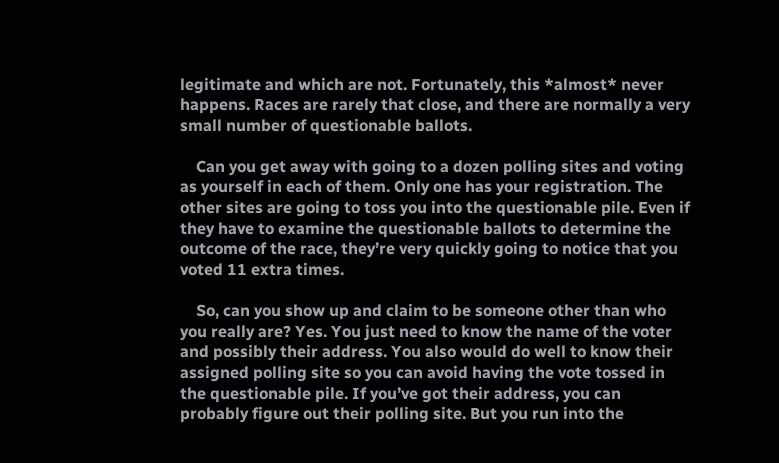legitimate and which are not. Fortunately, this *almost* never happens. Races are rarely that close, and there are normally a very small number of questionable ballots.

    Can you get away with going to a dozen polling sites and voting as yourself in each of them. Only one has your registration. The other sites are going to toss you into the questionable pile. Even if they have to examine the questionable ballots to determine the outcome of the race, they’re very quickly going to notice that you voted 11 extra times.

    So, can you show up and claim to be someone other than who you really are? Yes. You just need to know the name of the voter and possibly their address. You also would do well to know their assigned polling site so you can avoid having the vote tossed in the questionable pile. If you’ve got their address, you can probably figure out their polling site. But you run into the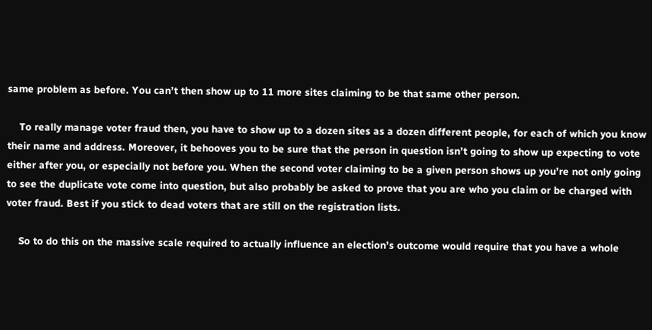same problem as before. You can’t then show up to 11 more sites claiming to be that same other person.

    To really manage voter fraud then, you have to show up to a dozen sites as a dozen different people, for each of which you know their name and address. Moreover, it behooves you to be sure that the person in question isn’t going to show up expecting to vote either after you, or especially not before you. When the second voter claiming to be a given person shows up you’re not only going to see the duplicate vote come into question, but also probably be asked to prove that you are who you claim or be charged with voter fraud. Best if you stick to dead voters that are still on the registration lists.

    So to do this on the massive scale required to actually influence an election’s outcome would require that you have a whole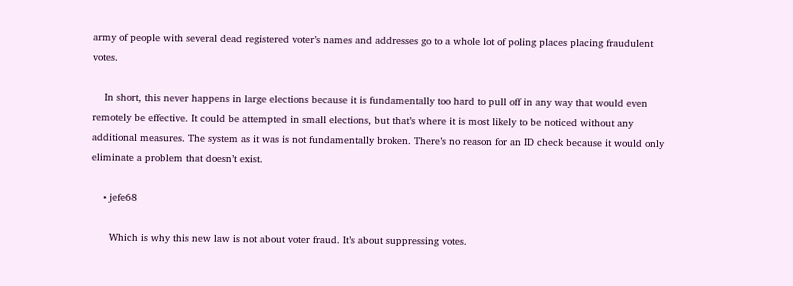army of people with several dead registered voter’s names and addresses go to a whole lot of poling places placing fraudulent votes.

    In short, this never happens in large elections because it is fundamentally too hard to pull off in any way that would even remotely be effective. It could be attempted in small elections, but that’s where it is most likely to be noticed without any additional measures. The system as it was is not fundamentally broken. There’s no reason for an ID check because it would only eliminate a problem that doesn’t exist.

    • jefe68

      Which is why this new law is not about voter fraud. It’s about suppressing votes.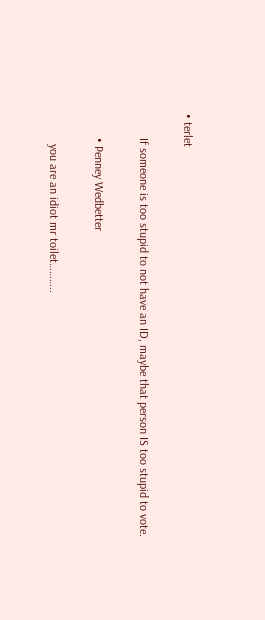• terlet

        If someone is too stupid to not have an ID, maybe that person IS too stupid to vote.

        • Penney Wedbetter

          you are an idiot mr toilet………..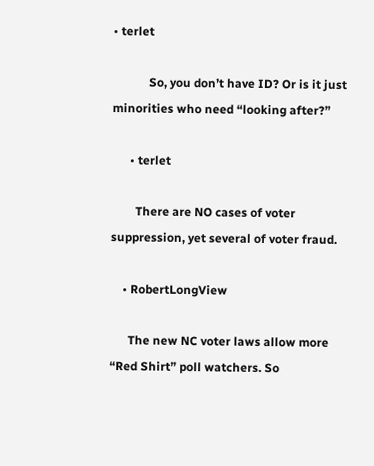• terlet

            So, you don’t have ID? Or is it just minorities who need “looking after?”

      • terlet

        There are NO cases of voter suppression, yet several of voter fraud.

    • RobertLongView

      The new NC voter laws allow more “Red Shirt” poll watchers. So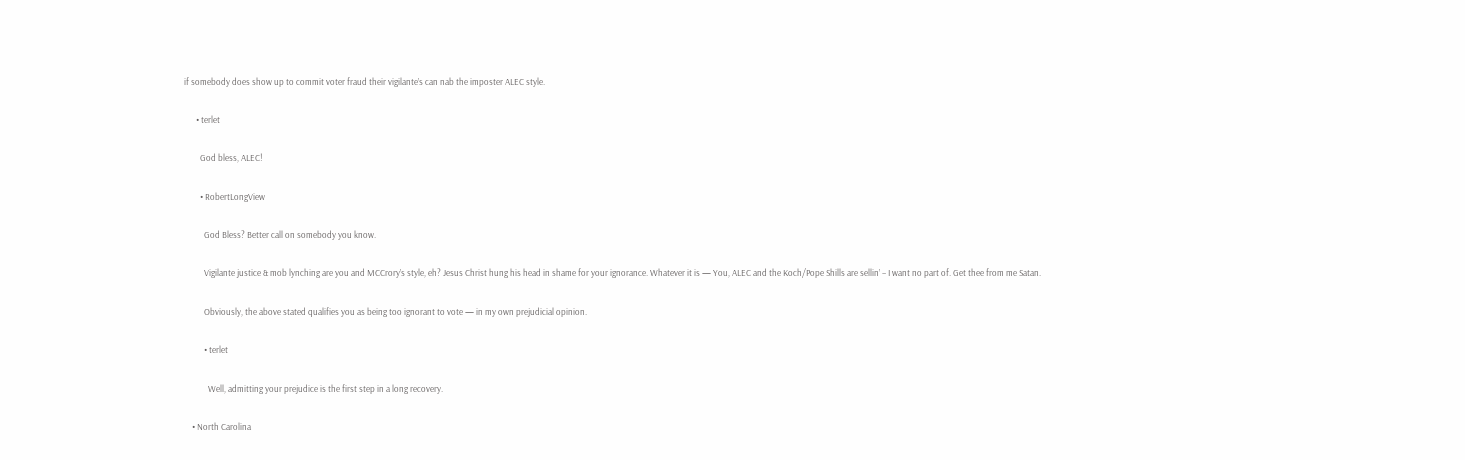if somebody does show up to commit voter fraud their vigilante’s can nab the imposter ALEC style.

      • terlet

        God bless, ALEC!

        • RobertLongView

          God Bless? Better call on somebody you know.

          Vigilante justice & mob lynching are you and MCCrory’s style, eh? Jesus Christ hung his head in shame for your ignorance. Whatever it is — You, ALEC and the Koch/Pope Shills are sellin’ – I want no part of. Get thee from me Satan.

          Obviously, the above stated qualifies you as being too ignorant to vote — in my own prejudicial opinion.

          • terlet

            Well, admitting your prejudice is the first step in a long recovery.

    • North Carolina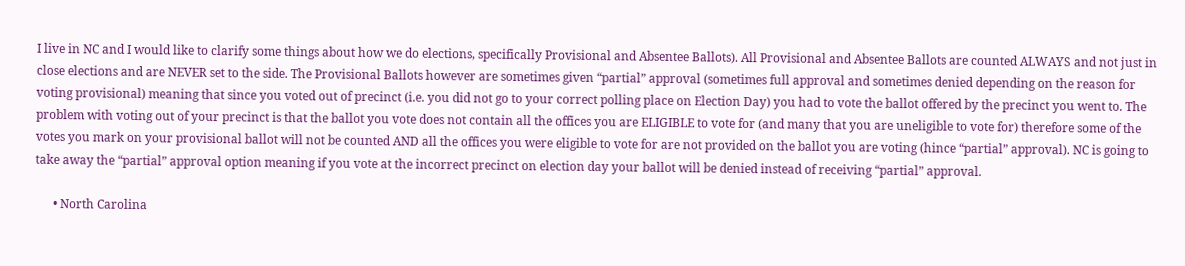I live in NC and I would like to clarify some things about how we do elections, specifically Provisional and Absentee Ballots). All Provisional and Absentee Ballots are counted ALWAYS and not just in close elections and are NEVER set to the side. The Provisional Ballots however are sometimes given “partial” approval (sometimes full approval and sometimes denied depending on the reason for voting provisional) meaning that since you voted out of precinct (i.e. you did not go to your correct polling place on Election Day) you had to vote the ballot offered by the precinct you went to. The problem with voting out of your precinct is that the ballot you vote does not contain all the offices you are ELIGIBLE to vote for (and many that you are uneligible to vote for) therefore some of the votes you mark on your provisional ballot will not be counted AND all the offices you were eligible to vote for are not provided on the ballot you are voting (hince “partial” approval). NC is going to take away the “partial” approval option meaning if you vote at the incorrect precinct on election day your ballot will be denied instead of receiving “partial” approval.

      • North Carolina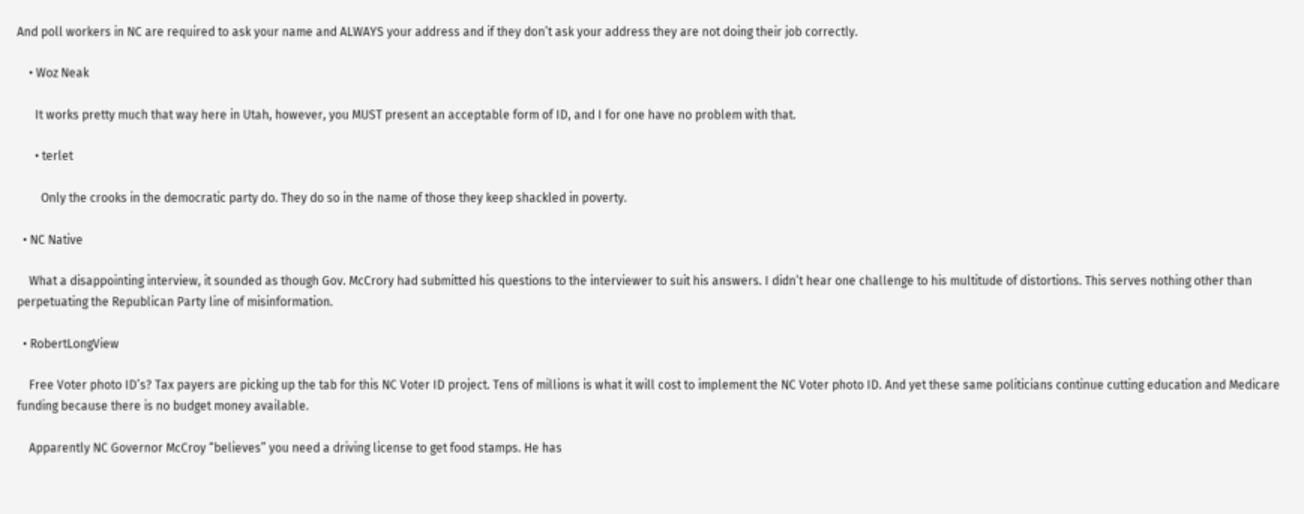And poll workers in NC are required to ask your name and ALWAYS your address and if they don’t ask your address they are not doing their job correctly.

    • Woz Neak

      It works pretty much that way here in Utah, however, you MUST present an acceptable form of ID, and I for one have no problem with that.

      • terlet

        Only the crooks in the democratic party do. They do so in the name of those they keep shackled in poverty.

  • NC Native

    What a disappointing interview, it sounded as though Gov. McCrory had submitted his questions to the interviewer to suit his answers. I didn’t hear one challenge to his multitude of distortions. This serves nothing other than perpetuating the Republican Party line of misinformation.

  • RobertLongView

    Free Voter photo ID’s? Tax payers are picking up the tab for this NC Voter ID project. Tens of millions is what it will cost to implement the NC Voter photo ID. And yet these same politicians continue cutting education and Medicare funding because there is no budget money available.

    Apparently NC Governor McCroy “believes” you need a driving license to get food stamps. He has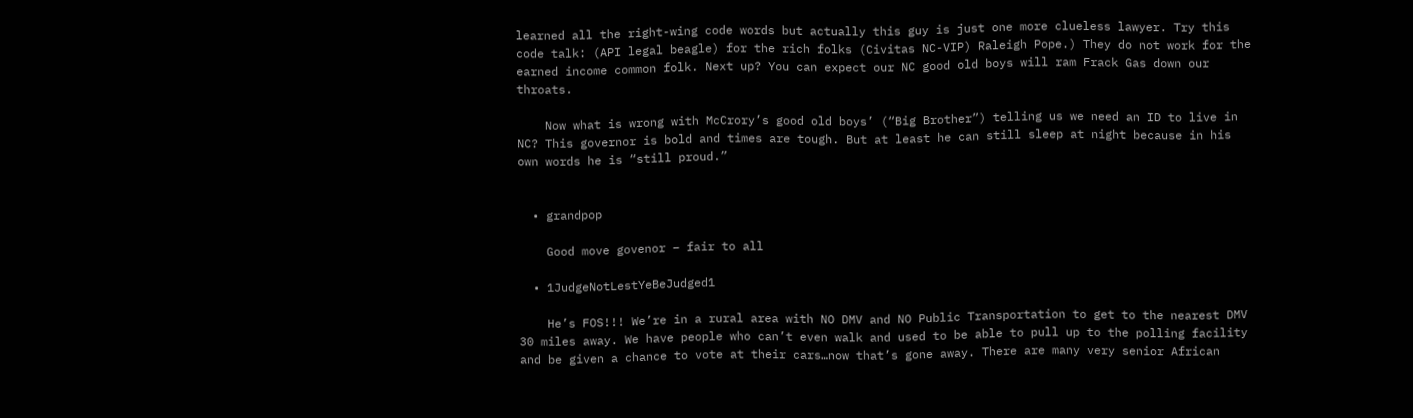learned all the right-wing code words but actually this guy is just one more clueless lawyer. Try this code talk: (API legal beagle) for the rich folks (Civitas NC-VIP) Raleigh Pope.) They do not work for the earned income common folk. Next up? You can expect our NC good old boys will ram Frack Gas down our throats.

    Now what is wrong with McCrory’s good old boys’ (“Big Brother”) telling us we need an ID to live in NC? This governor is bold and times are tough. But at least he can still sleep at night because in his own words he is “still proud.”


  • grandpop

    Good move govenor – fair to all

  • 1JudgeNotLestYeBeJudged1

    He’s FOS!!! We’re in a rural area with NO DMV and NO Public Transportation to get to the nearest DMV 30 miles away. We have people who can’t even walk and used to be able to pull up to the polling facility and be given a chance to vote at their cars…now that’s gone away. There are many very senior African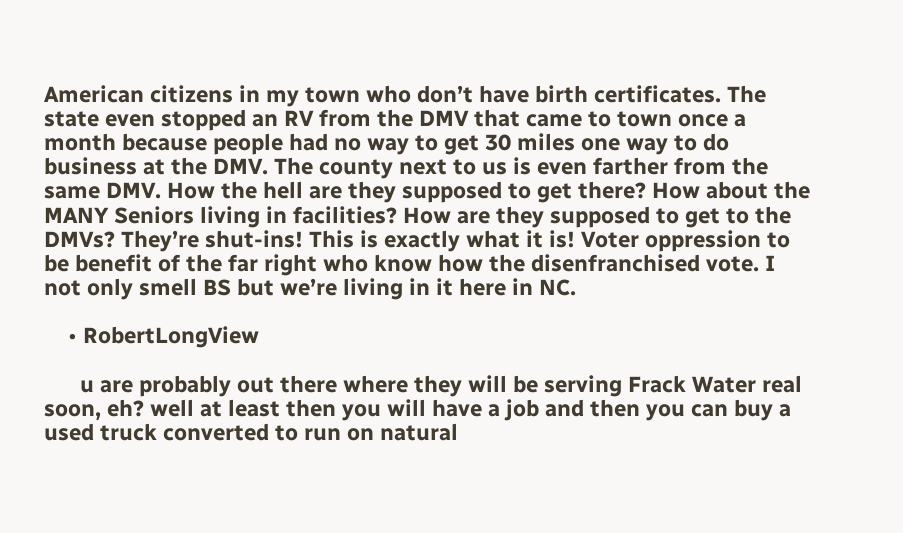American citizens in my town who don’t have birth certificates. The state even stopped an RV from the DMV that came to town once a month because people had no way to get 30 miles one way to do business at the DMV. The county next to us is even farther from the same DMV. How the hell are they supposed to get there? How about the MANY Seniors living in facilities? How are they supposed to get to the DMVs? They’re shut-ins! This is exactly what it is! Voter oppression to be benefit of the far right who know how the disenfranchised vote. I not only smell BS but we’re living in it here in NC.

    • RobertLongView

      u are probably out there where they will be serving Frack Water real soon, eh? well at least then you will have a job and then you can buy a used truck converted to run on natural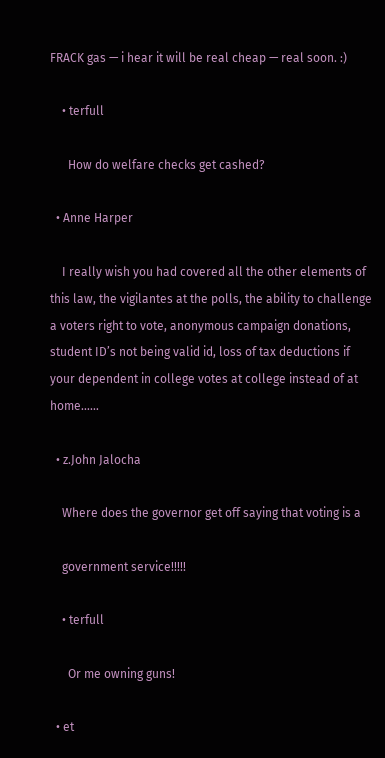FRACK gas — i hear it will be real cheap — real soon. :)

    • terfull

      How do welfare checks get cashed?

  • Anne Harper

    I really wish you had covered all the other elements of this law, the vigilantes at the polls, the ability to challenge a voters right to vote, anonymous campaign donations, student ID’s not being valid id, loss of tax deductions if your dependent in college votes at college instead of at home……

  • z.John Jalocha

    Where does the governor get off saying that voting is a

    government service!!!!!

    • terfull

      Or me owning guns!

  • et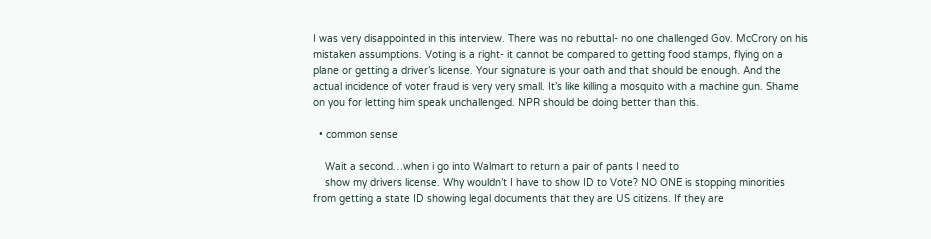I was very disappointed in this interview. There was no rebuttal- no one challenged Gov. McCrory on his mistaken assumptions. Voting is a right- it cannot be compared to getting food stamps, flying on a plane or getting a driver’s license. Your signature is your oath and that should be enough. And the actual incidence of voter fraud is very very small. It’s like killing a mosquito with a machine gun. Shame on you for letting him speak unchallenged. NPR should be doing better than this.

  • common sense

    Wait a second…when i go into Walmart to return a pair of pants I need to
    show my drivers license. Why wouldn’t I have to show ID to Vote? NO ONE is stopping minorities from getting a state ID showing legal documents that they are US citizens. If they are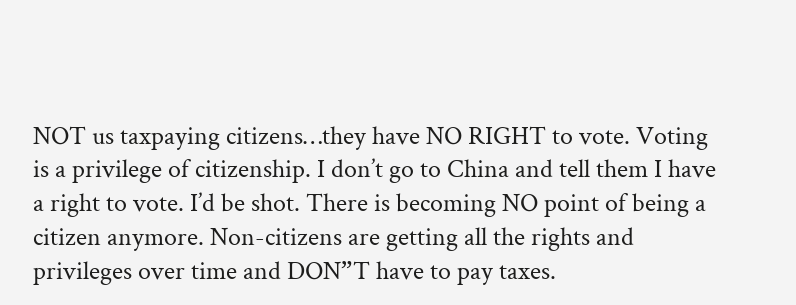NOT us taxpaying citizens…they have NO RIGHT to vote. Voting is a privilege of citizenship. I don’t go to China and tell them I have a right to vote. I’d be shot. There is becoming NO point of being a citizen anymore. Non-citizens are getting all the rights and privileges over time and DON”T have to pay taxes.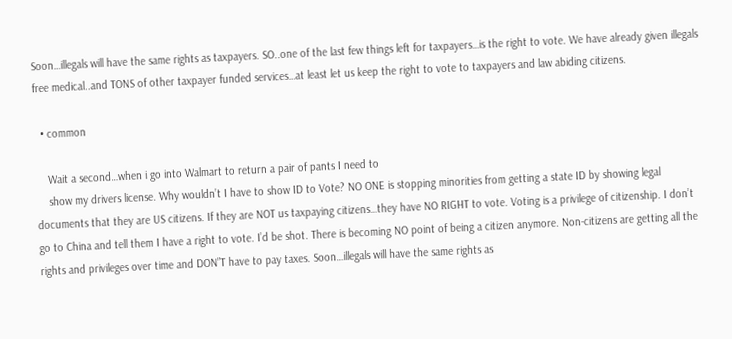Soon…illegals will have the same rights as taxpayers. SO..one of the last few things left for taxpayers…is the right to vote. We have already given illegals free medical..and TONS of other taxpayer funded services…at least let us keep the right to vote to taxpayers and law abiding citizens.

  • common

    Wait a second…when i go into Walmart to return a pair of pants I need to
    show my drivers license. Why wouldn’t I have to show ID to Vote? NO ONE is stopping minorities from getting a state ID by showing legal documents that they are US citizens. If they are NOT us taxpaying citizens…they have NO RIGHT to vote. Voting is a privilege of citizenship. I don’t go to China and tell them I have a right to vote. I’d be shot. There is becoming NO point of being a citizen anymore. Non-citizens are getting all the rights and privileges over time and DON”T have to pay taxes. Soon…illegals will have the same rights as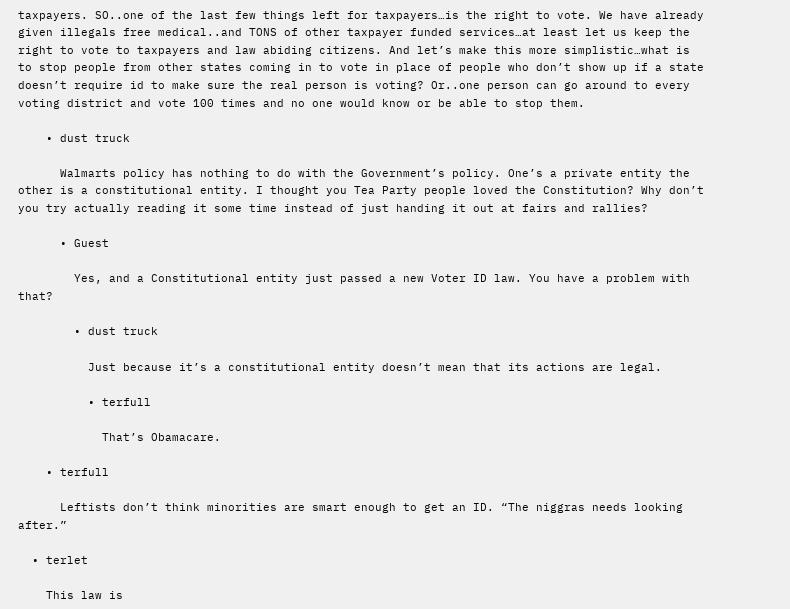taxpayers. SO..one of the last few things left for taxpayers…is the right to vote. We have already given illegals free medical..and TONS of other taxpayer funded services…at least let us keep the right to vote to taxpayers and law abiding citizens. And let’s make this more simplistic…what is to stop people from other states coming in to vote in place of people who don’t show up if a state doesn’t require id to make sure the real person is voting? Or..one person can go around to every voting district and vote 100 times and no one would know or be able to stop them.

    • dust truck

      Walmarts policy has nothing to do with the Government’s policy. One’s a private entity the other is a constitutional entity. I thought you Tea Party people loved the Constitution? Why don’t you try actually reading it some time instead of just handing it out at fairs and rallies?

      • Guest

        Yes, and a Constitutional entity just passed a new Voter ID law. You have a problem with that?

        • dust truck

          Just because it’s a constitutional entity doesn’t mean that its actions are legal.

          • terfull

            That’s Obamacare.

    • terfull

      Leftists don’t think minorities are smart enough to get an ID. “The niggras needs looking after.”

  • terlet

    This law is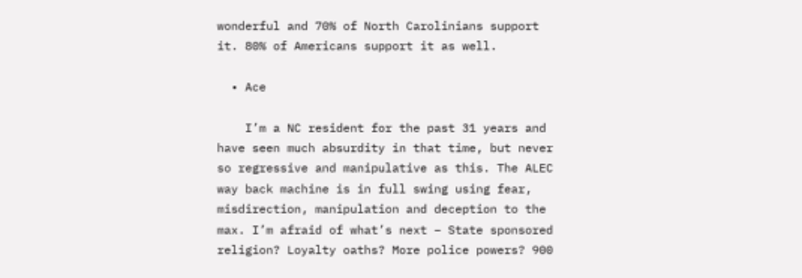wonderful and 70% of North Carolinians support it. 80% of Americans support it as well.

  • Ace

    I’m a NC resident for the past 31 years and have seen much absurdity in that time, but never so regressive and manipulative as this. The ALEC way back machine is in full swing using fear, misdirection, manipulation and deception to the max. I’m afraid of what’s next – State sponsored religion? Loyalty oaths? More police powers? 900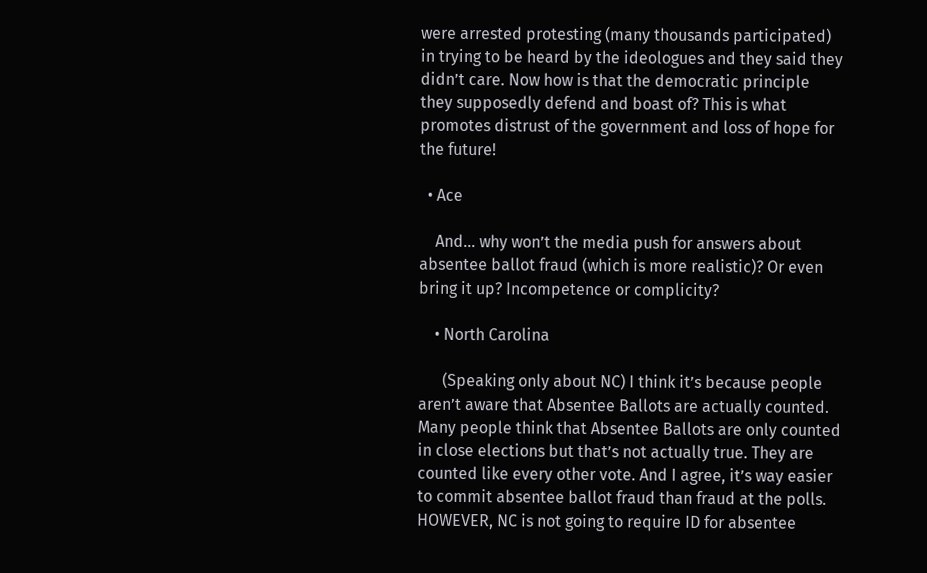were arrested protesting (many thousands participated) in trying to be heard by the ideologues and they said they didn’t care. Now how is that the democratic principle they supposedly defend and boast of? This is what promotes distrust of the government and loss of hope for the future!

  • Ace

    And… why won’t the media push for answers about absentee ballot fraud (which is more realistic)? Or even bring it up? Incompetence or complicity?

    • North Carolina

      (Speaking only about NC) I think it’s because people aren’t aware that Absentee Ballots are actually counted. Many people think that Absentee Ballots are only counted in close elections but that’s not actually true. They are counted like every other vote. And I agree, it’s way easier to commit absentee ballot fraud than fraud at the polls. HOWEVER, NC is not going to require ID for absentee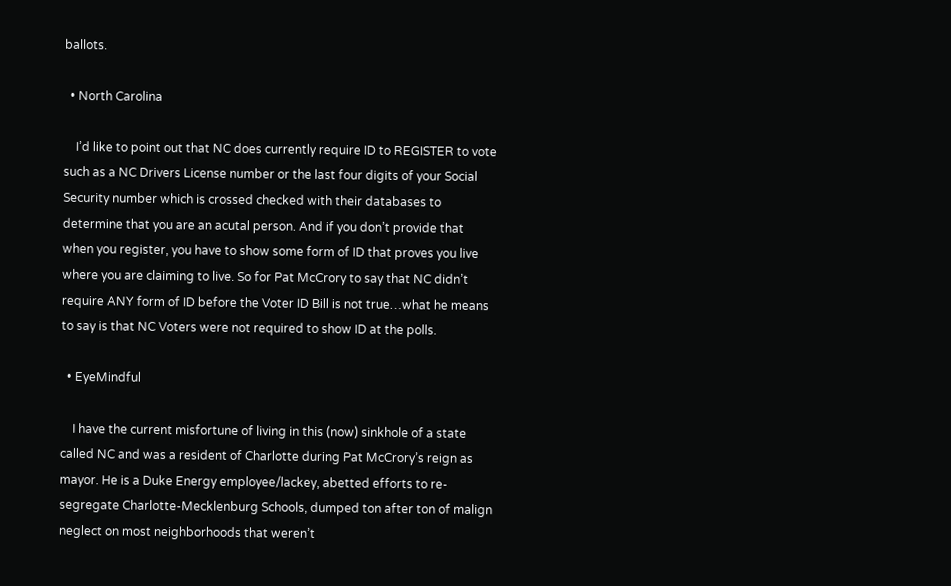ballots.

  • North Carolina

    I’d like to point out that NC does currently require ID to REGISTER to vote such as a NC Drivers License number or the last four digits of your Social Security number which is crossed checked with their databases to determine that you are an acutal person. And if you don’t provide that when you register, you have to show some form of ID that proves you live where you are claiming to live. So for Pat McCrory to say that NC didn’t require ANY form of ID before the Voter ID Bill is not true…what he means to say is that NC Voters were not required to show ID at the polls.

  • EyeMindful

    I have the current misfortune of living in this (now) sinkhole of a state called NC and was a resident of Charlotte during Pat McCrory’s reign as mayor. He is a Duke Energy employee/lackey, abetted efforts to re-segregate Charlotte-Mecklenburg Schools, dumped ton after ton of malign neglect on most neighborhoods that weren’t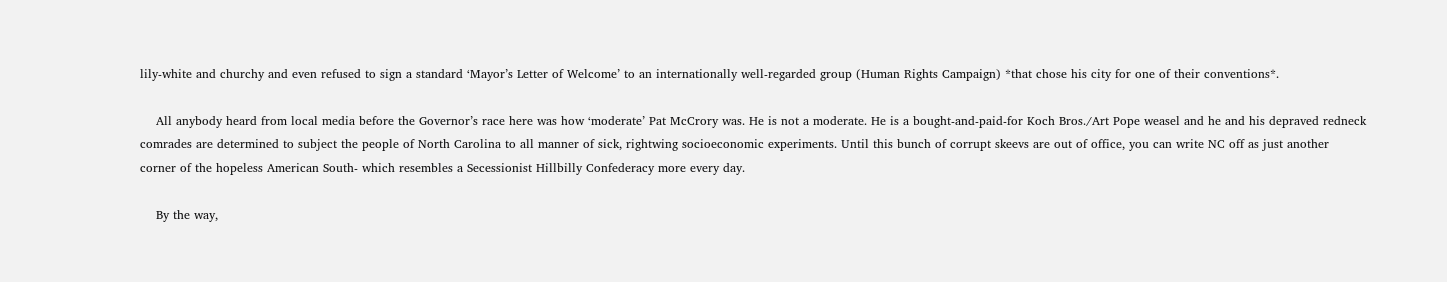lily-white and churchy and even refused to sign a standard ‘Mayor’s Letter of Welcome’ to an internationally well-regarded group (Human Rights Campaign) *that chose his city for one of their conventions*.

    All anybody heard from local media before the Governor’s race here was how ‘moderate’ Pat McCrory was. He is not a moderate. He is a bought-and-paid-for Koch Bros./Art Pope weasel and he and his depraved redneck comrades are determined to subject the people of North Carolina to all manner of sick, rightwing socioeconomic experiments. Until this bunch of corrupt skeevs are out of office, you can write NC off as just another corner of the hopeless American South- which resembles a Secessionist Hillbilly Confederacy more every day.

    By the way,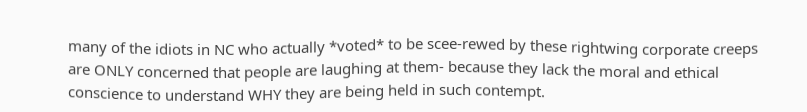many of the idiots in NC who actually *voted* to be scee-rewed by these rightwing corporate creeps are ONLY concerned that people are laughing at them- because they lack the moral and ethical conscience to understand WHY they are being held in such contempt.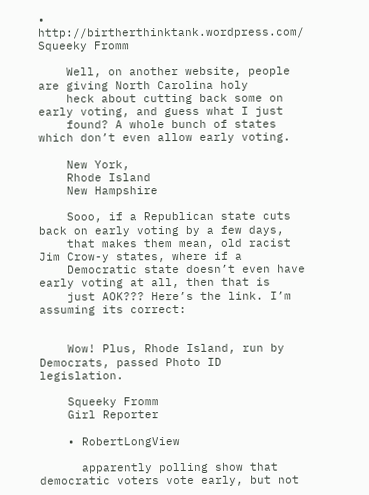• http://birtherthinktank.wordpress.com/ Squeeky Fromm

    Well, on another website, people are giving North Carolina holy
    heck about cutting back some on early voting, and guess what I just
    found? A whole bunch of states which don’t even allow early voting.

    New York,
    Rhode Island
    New Hampshire

    Sooo, if a Republican state cuts back on early voting by a few days,
    that makes them mean, old racist Jim Crow-y states, where if a
    Democratic state doesn’t even have early voting at all, then that is
    just AOK??? Here’s the link. I’m assuming its correct:


    Wow! Plus, Rhode Island, run by Democrats, passed Photo ID legislation.

    Squeeky Fromm
    Girl Reporter

    • RobertLongView

      apparently polling show that democratic voters vote early, but not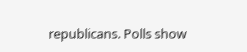republicans. Polls show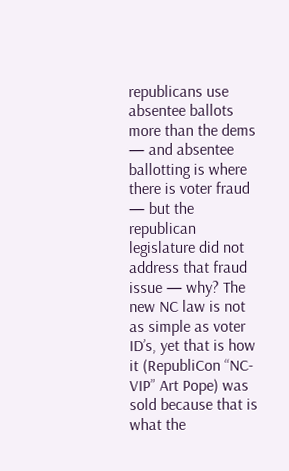republicans use absentee ballots more than the dems — and absentee ballotting is where there is voter fraud — but the republican legislature did not address that fraud issue — why? The new NC law is not as simple as voter ID’s, yet that is how it (RepubliCon “NC-VIP” Art Pope) was sold because that is what the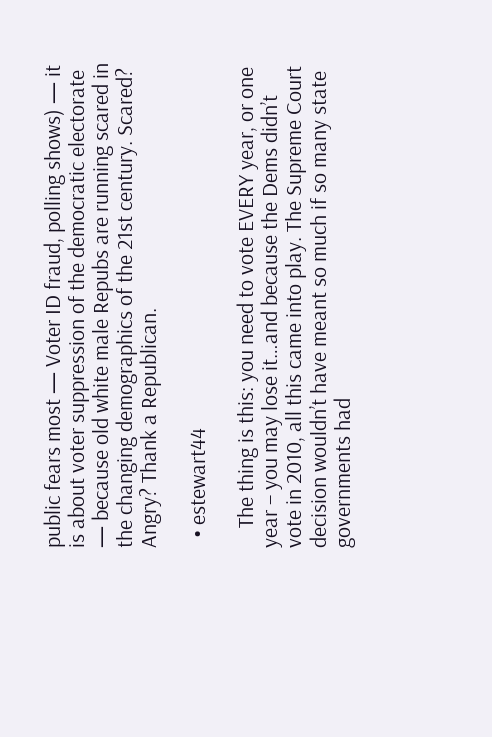public fears most — Voter ID fraud, polling shows) — it is about voter suppression of the democratic electorate — because old white male Repubs are running scared in the changing demographics of the 21st century. Scared? Angry? Thank a Republican.

  • estewart44

    The thing is this: you need to vote EVERY year, or one year – you may lose it…and because the Dems didn’t vote in 2010, all this came into play. The Supreme Court decision wouldn’t have meant so much if so many state governments had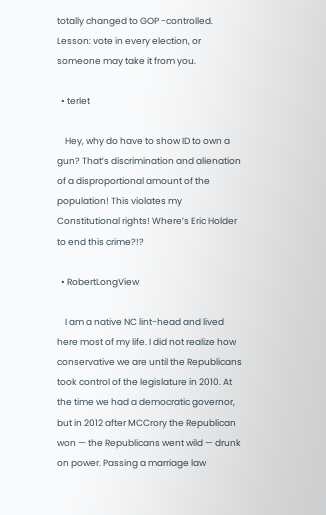totally changed to GOP -controlled. Lesson: vote in every election, or someone may take it from you.

  • terlet

    Hey, why do have to show ID to own a gun? That’s discrimination and alienation of a disproportional amount of the population! This violates my Constitutional rights! Where’s Eric Holder to end this crime?!?

  • RobertLongView

    I am a native NC lint-head and lived here most of my life. I did not realize how conservative we are until the Republicans took control of the legislature in 2010. At the time we had a democratic governor, but in 2012 after MCCrory the Republican won — the Republicans went wild — drunk on power. Passing a marriage law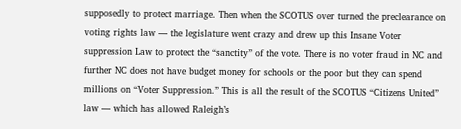supposedly to protect marriage. Then when the SCOTUS over turned the preclearance on voting rights law — the legislature went crazy and drew up this Insane Voter suppression Law to protect the “sanctity” of the vote. There is no voter fraud in NC and further NC does not have budget money for schools or the poor but they can spend millions on “Voter Suppression.” This is all the result of the SCOTUS “Citizens United” law — which has allowed Raleigh’s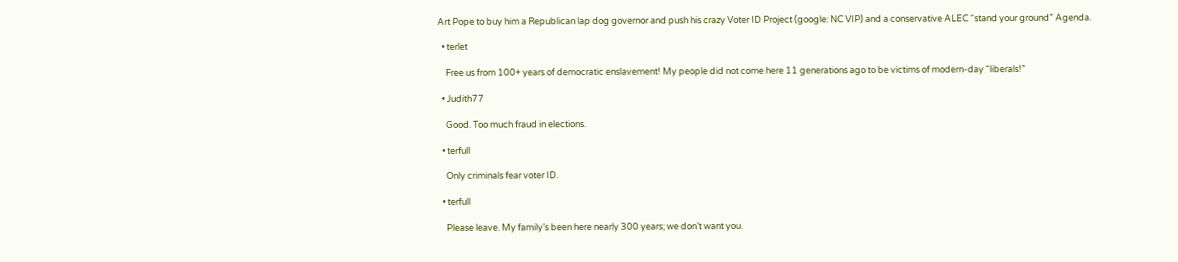Art Pope to buy him a Republican lap dog governor and push his crazy Voter ID Project (google: NC VIP) and a conservative ALEC “stand your ground” Agenda.

  • terlet

    Free us from 100+ years of democratic enslavement! My people did not come here 11 generations ago to be victims of modern-day “liberals!”

  • Judith77

    Good. Too much fraud in elections.

  • terfull

    Only criminals fear voter ID.

  • terfull

    Please leave. My family’s been here nearly 300 years; we don’t want you.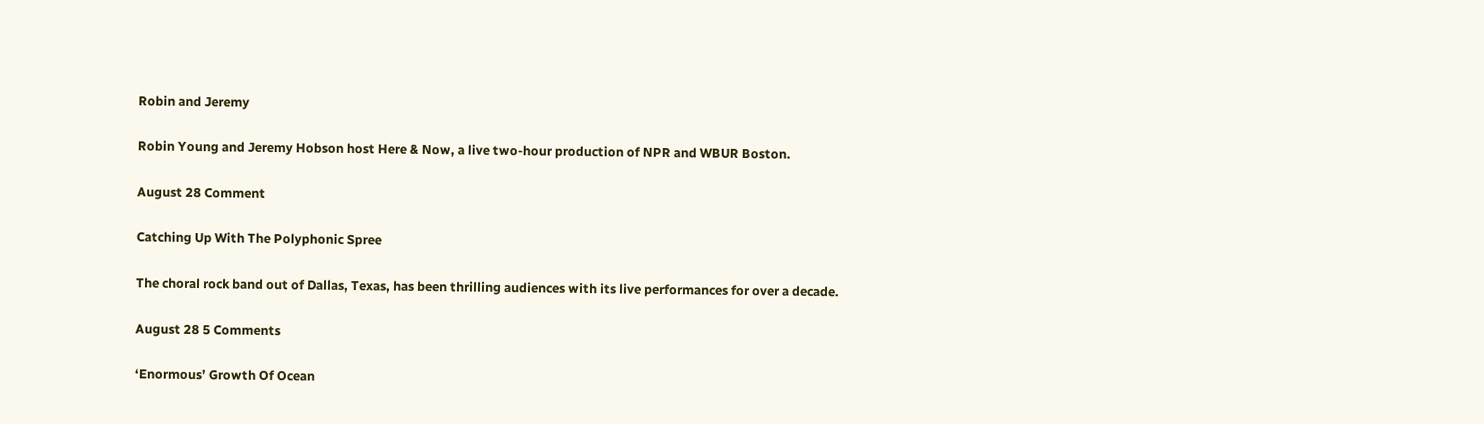Robin and Jeremy

Robin Young and Jeremy Hobson host Here & Now, a live two-hour production of NPR and WBUR Boston.

August 28 Comment

Catching Up With The Polyphonic Spree

The choral rock band out of Dallas, Texas, has been thrilling audiences with its live performances for over a decade.

August 28 5 Comments

‘Enormous’ Growth Of Ocean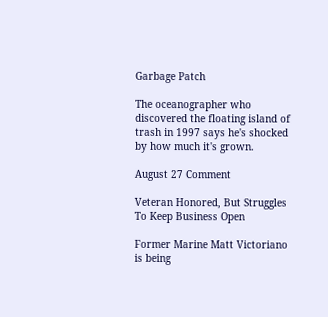Garbage Patch

The oceanographer who discovered the floating island of trash in 1997 says he's shocked by how much it's grown.

August 27 Comment

Veteran Honored, But Struggles To Keep Business Open

Former Marine Matt Victoriano is being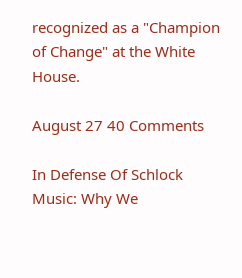recognized as a "Champion of Change" at the White House.

August 27 40 Comments

In Defense Of Schlock Music: Why We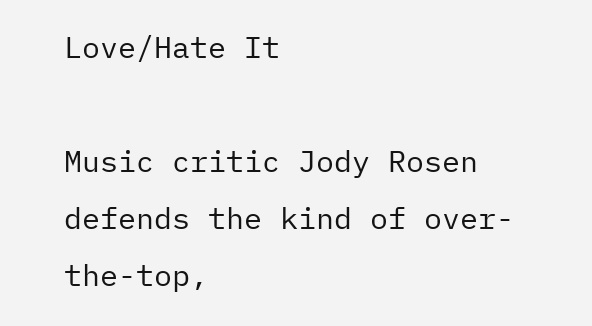Love/Hate It

Music critic Jody Rosen defends the kind of over-the-top,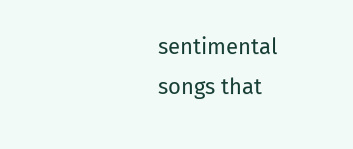sentimental songs that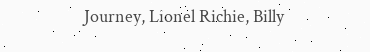Journey, Lionel Richie, Billy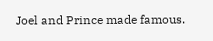Joel and Prince made famous.